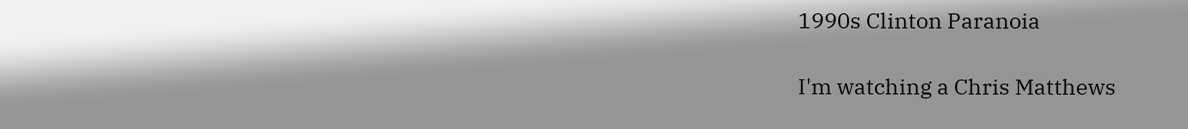1990s Clinton Paranoia

I'm watching a Chris Matthews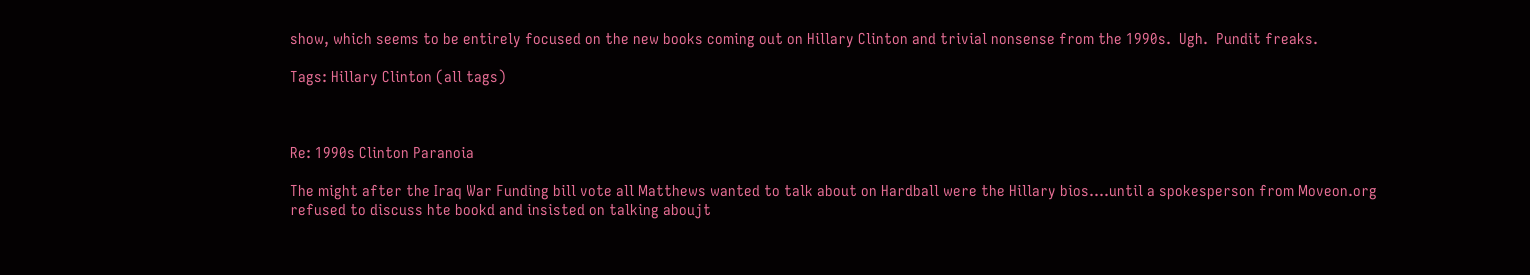show, which seems to be entirely focused on the new books coming out on Hillary Clinton and trivial nonsense from the 1990s.  Ugh.  Pundit freaks.

Tags: Hillary Clinton (all tags)



Re: 1990s Clinton Paranoia

The might after the Iraq War Funding bill vote all Matthews wanted to talk about on Hardball were the Hillary bios....until a spokesperson from Moveon.org refused to discuss hte bookd and insisted on talking aboujt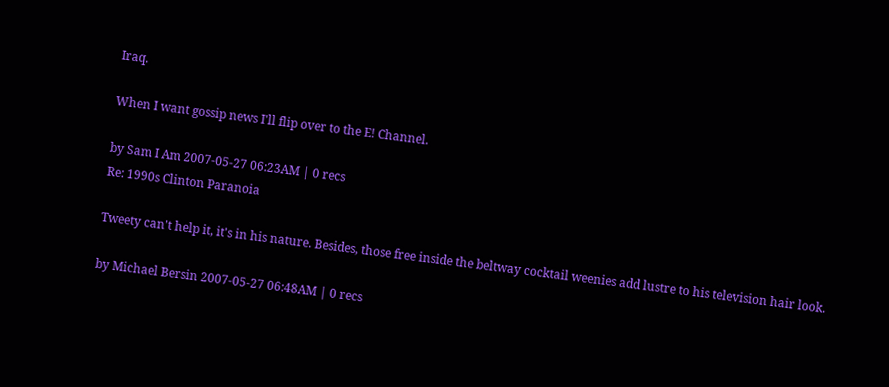Iraq.

When I want gossip news I'll flip over to the E! Channel.

by Sam I Am 2007-05-27 06:23AM | 0 recs
Re: 1990s Clinton Paranoia

Tweety can't help it, it's in his nature. Besides, those free inside the beltway cocktail weenies add lustre to his television hair look.

by Michael Bersin 2007-05-27 06:48AM | 0 recs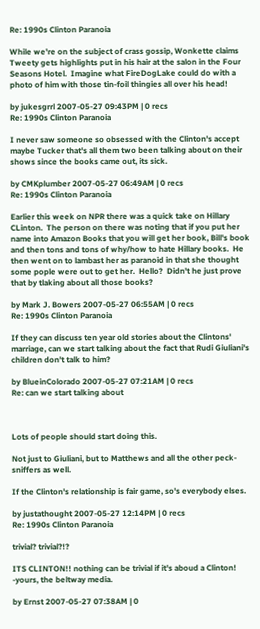Re: 1990s Clinton Paranoia

While we're on the subject of crass gossip, Wonkette claims Tweety gets highlights put in his hair at the salon in the Four Seasons Hotel.  Imagine what FireDogLake could do with a photo of him with those tin-foil thingies all over his head!

by jukesgrrl 2007-05-27 09:43PM | 0 recs
Re: 1990s Clinton Paranoia

I never saw someone so obsessed with the Clinton's accept maybe Tucker that's all them two been talking about on their shows since the books came out, its sick.

by CMKplumber 2007-05-27 06:49AM | 0 recs
Re: 1990s Clinton Paranoia

Earlier this week on NPR there was a quick take on Hillary CLinton.  The person on there was noting that if you put her name into Amazon Books that you will get her book, Bill's book and then tons and tons of why/how to hate Hillary books.  He then went on to lambast her as paranoid in that she thought some pople were out to get her.  Hello?  Didn't he just prove that by tlaking about all those books?

by Mark J. Bowers 2007-05-27 06:55AM | 0 recs
Re: 1990s Clinton Paranoia

If they can discuss ten year old stories about the Clintons' marriage, can we start talking about the fact that Rudi Giuliani's children don't talk to him?

by BlueinColorado 2007-05-27 07:21AM | 0 recs
Re: can we start talking about



Lots of people should start doing this.

Not just to Giuliani, but to Matthews and all the other peck-sniffers as well.

If the Clinton's relationship is fair game, so's everybody elses.

by justathought 2007-05-27 12:14PM | 0 recs
Re: 1990s Clinton Paranoia

trivial? trivial?!?

ITS CLINTON!! nothing can be trivial if it's aboud a Clinton!
-yours, the beltway media.

by Ernst 2007-05-27 07:38AM | 0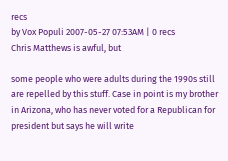recs
by Vox Populi 2007-05-27 07:53AM | 0 recs
Chris Matthews is awful, but

some people who were adults during the 1990s still are repelled by this stuff. Case in point is my brother in Arizona, who has never voted for a Republican for president but says he will write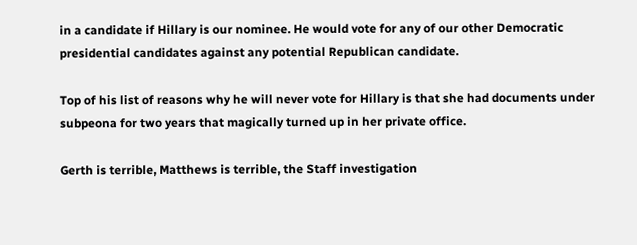in a candidate if Hillary is our nominee. He would vote for any of our other Democratic presidential candidates against any potential Republican candidate.

Top of his list of reasons why he will never vote for Hillary is that she had documents under subpeona for two years that magically turned up in her private office.

Gerth is terrible, Matthews is terrible, the Staff investigation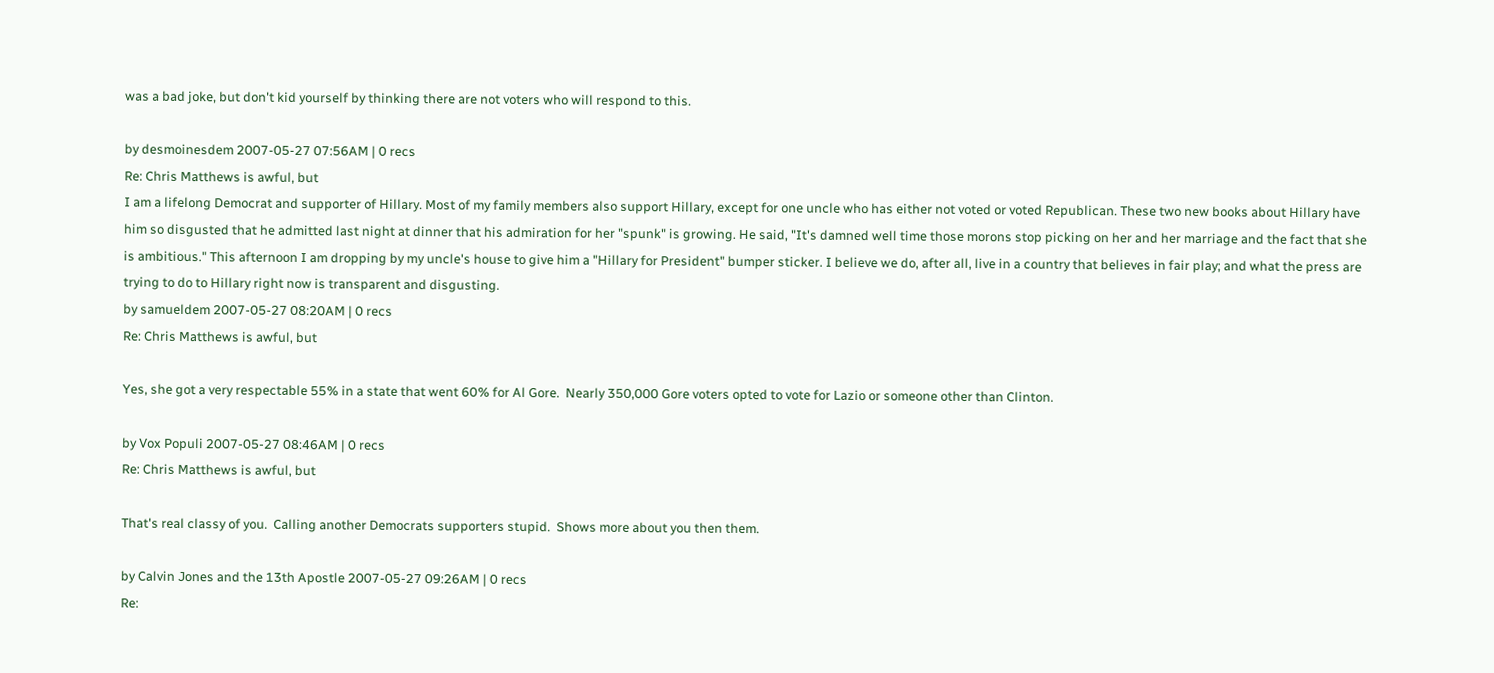was a bad joke, but don't kid yourself by thinking there are not voters who will respond to this.

by desmoinesdem 2007-05-27 07:56AM | 0 recs
Re: Chris Matthews is awful, but
I am a lifelong Democrat and supporter of Hillary. Most of my family members also support Hillary, except for one uncle who has either not voted or voted Republican. These two new books about Hillary have him so disgusted that he admitted last night at dinner that his admiration for her "spunk" is growing. He said, "It's damned well time those morons stop picking on her and her marriage and the fact that she is ambitious." This afternoon I am dropping by my uncle's house to give him a "Hillary for President" bumper sticker. I believe we do, after all, live in a country that believes in fair play; and what the press are trying to do to Hillary right now is transparent and disgusting.
by samueldem 2007-05-27 08:20AM | 0 recs
Re: Chris Matthews is awful, but

Yes, she got a very respectable 55% in a state that went 60% for Al Gore.  Nearly 350,000 Gore voters opted to vote for Lazio or someone other than Clinton.

by Vox Populi 2007-05-27 08:46AM | 0 recs
Re: Chris Matthews is awful, but

That's real classy of you.  Calling another Democrats supporters stupid.  Shows more about you then them.

by Calvin Jones and the 13th Apostle 2007-05-27 09:26AM | 0 recs
Re: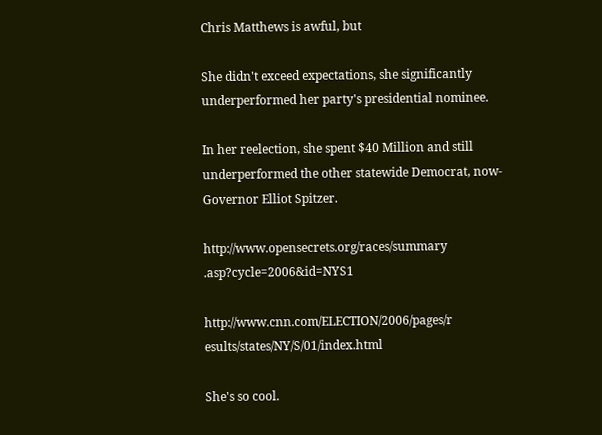Chris Matthews is awful, but

She didn't exceed expectations, she significantly underperformed her party's presidential nominee.

In her reelection, she spent $40 Million and still underperformed the other statewide Democrat, now-Governor Elliot Spitzer.

http://www.opensecrets.org/races/summary .asp?cycle=2006&id=NYS1

http://www.cnn.com/ELECTION/2006/pages/r esults/states/NY/S/01/index.html

She's so cool.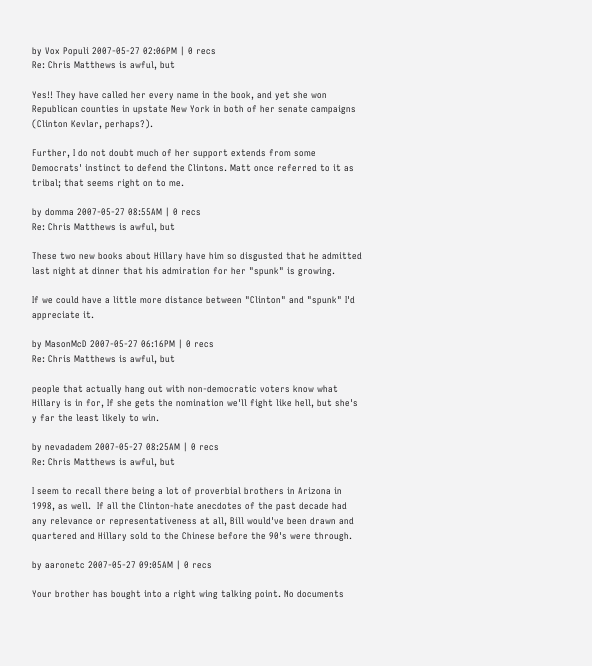by Vox Populi 2007-05-27 02:06PM | 0 recs
Re: Chris Matthews is awful, but

Yes!! They have called her every name in the book, and yet she won Republican counties in upstate New York in both of her senate campaigns (Clinton Kevlar, perhaps?).

Further, I do not doubt much of her support extends from some Democrats' instinct to defend the Clintons. Matt once referred to it as tribal; that seems right on to me.

by domma 2007-05-27 08:55AM | 0 recs
Re: Chris Matthews is awful, but

These two new books about Hillary have him so disgusted that he admitted last night at dinner that his admiration for her "spunk" is growing.

If we could have a little more distance between "Clinton" and "spunk" I'd appreciate it.

by MasonMcD 2007-05-27 06:16PM | 0 recs
Re: Chris Matthews is awful, but

people that actually hang out with non-democratic voters know what Hillary is in for, If she gets the nomination we'll fight like hell, but she's y far the least likely to win.

by nevadadem 2007-05-27 08:25AM | 0 recs
Re: Chris Matthews is awful, but

I seem to recall there being a lot of proverbial brothers in Arizona in 1998, as well.  If all the Clinton-hate anecdotes of the past decade had any relevance or representativeness at all, Bill would've been drawn and quartered and Hillary sold to the Chinese before the 90's were through.

by aaronetc 2007-05-27 09:05AM | 0 recs

Your brother has bought into a right wing talking point. No documents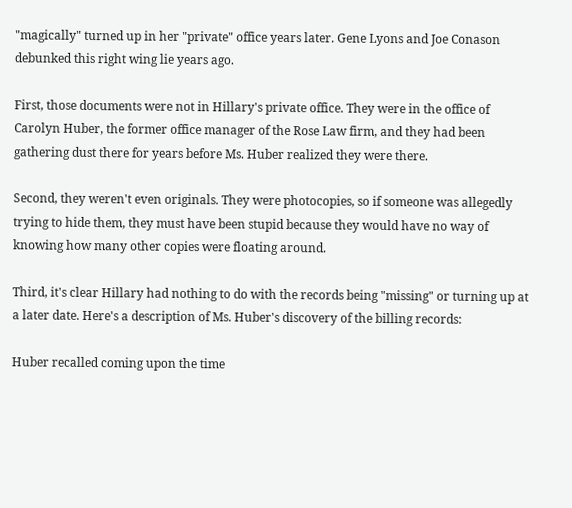"magically" turned up in her "private" office years later. Gene Lyons and Joe Conason debunked this right wing lie years ago.

First, those documents were not in Hillary's private office. They were in the office of Carolyn Huber, the former office manager of the Rose Law firm, and they had been gathering dust there for years before Ms. Huber realized they were there.

Second, they weren't even originals. They were photocopies, so if someone was allegedly trying to hide them, they must have been stupid because they would have no way of knowing how many other copies were floating around.

Third, it's clear Hillary had nothing to do with the records being "missing" or turning up at a later date. Here's a description of Ms. Huber's discovery of the billing records:

Huber recalled coming upon the time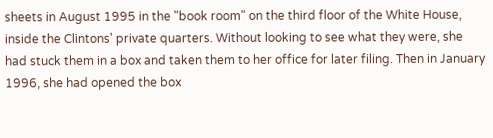sheets in August 1995 in the "book room" on the third floor of the White House, inside the Clintons' private quarters. Without looking to see what they were, she had stuck them in a box and taken them to her office for later filing. Then in January 1996, she had opened the box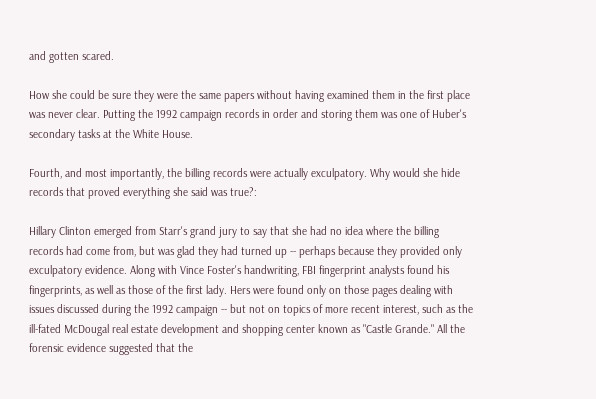and gotten scared.

How she could be sure they were the same papers without having examined them in the first place was never clear. Putting the 1992 campaign records in order and storing them was one of Huber's secondary tasks at the White House.

Fourth, and most importantly, the billing records were actually exculpatory. Why would she hide records that proved everything she said was true?:

Hillary Clinton emerged from Starr's grand jury to say that she had no idea where the billing records had come from, but was glad they had turned up -- perhaps because they provided only exculpatory evidence. Along with Vince Foster's handwriting, FBI fingerprint analysts found his fingerprints, as well as those of the first lady. Hers were found only on those pages dealing with issues discussed during the 1992 campaign -- but not on topics of more recent interest, such as the ill-fated McDougal real estate development and shopping center known as "Castle Grande." All the forensic evidence suggested that the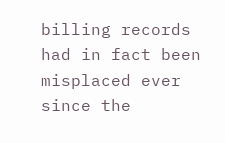billing records had in fact been misplaced ever since the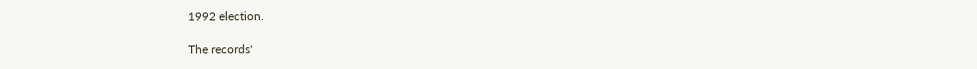1992 election.

The records'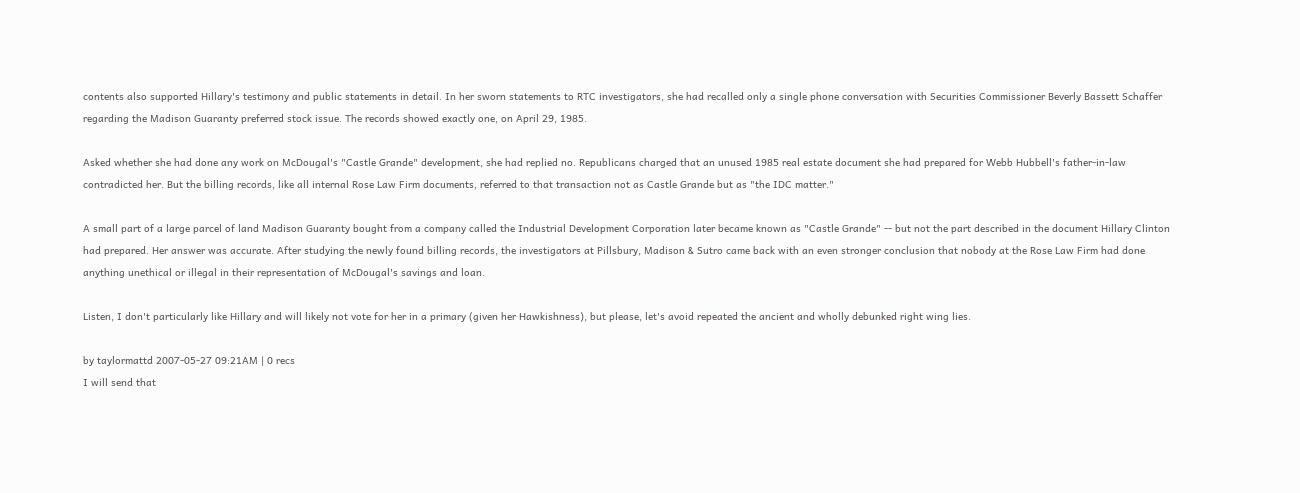contents also supported Hillary's testimony and public statements in detail. In her sworn statements to RTC investigators, she had recalled only a single phone conversation with Securities Commissioner Beverly Bassett Schaffer regarding the Madison Guaranty preferred stock issue. The records showed exactly one, on April 29, 1985.

Asked whether she had done any work on McDougal's "Castle Grande" development, she had replied no. Republicans charged that an unused 1985 real estate document she had prepared for Webb Hubbell's father-in-law contradicted her. But the billing records, like all internal Rose Law Firm documents, referred to that transaction not as Castle Grande but as "the IDC matter."

A small part of a large parcel of land Madison Guaranty bought from a company called the Industrial Development Corporation later became known as "Castle Grande" -- but not the part described in the document Hillary Clinton had prepared. Her answer was accurate. After studying the newly found billing records, the investigators at Pillsbury, Madison & Sutro came back with an even stronger conclusion that nobody at the Rose Law Firm had done anything unethical or illegal in their representation of McDougal's savings and loan.

Listen, I don't particularly like Hillary and will likely not vote for her in a primary (given her Hawkishness), but please, let's avoid repeated the ancient and wholly debunked right wing lies.

by taylormattd 2007-05-27 09:21AM | 0 recs
I will send that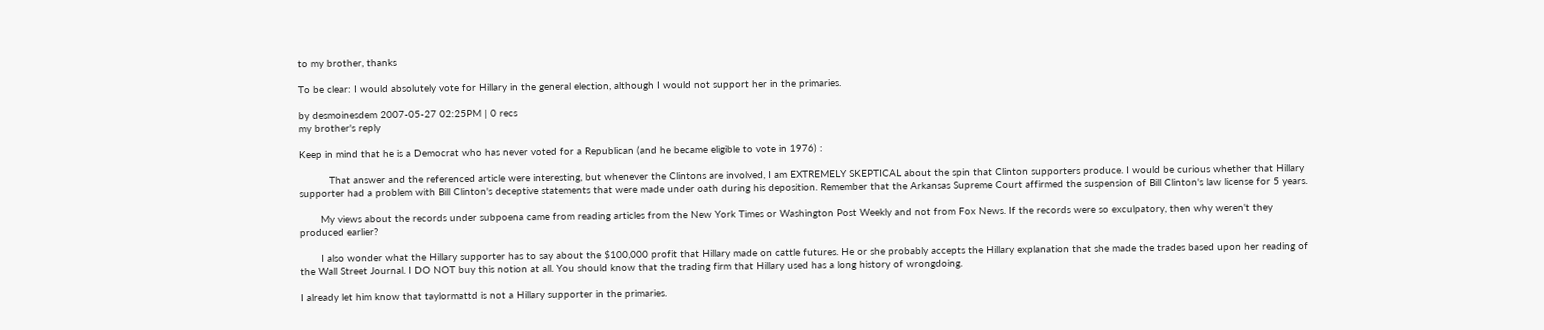to my brother, thanks

To be clear: I would absolutely vote for Hillary in the general election, although I would not support her in the primaries.

by desmoinesdem 2007-05-27 02:25PM | 0 recs
my brother's reply

Keep in mind that he is a Democrat who has never voted for a Republican (and he became eligible to vote in 1976) :

          That answer and the referenced article were interesting, but whenever the Clintons are involved, I am EXTREMELY SKEPTICAL about the spin that Clinton supporters produce. I would be curious whether that Hillary supporter had a problem with Bill Clinton's deceptive statements that were made under oath during his deposition. Remember that the Arkansas Supreme Court affirmed the suspension of Bill Clinton's law license for 5 years.

       My views about the records under subpoena came from reading articles from the New York Times or Washington Post Weekly and not from Fox News. If the records were so exculpatory, then why weren't they produced earlier?

       I also wonder what the Hillary supporter has to say about the $100,000 profit that Hillary made on cattle futures. He or she probably accepts the Hillary explanation that she made the trades based upon her reading of the Wall Street Journal. I DO NOT buy this notion at all. You should know that the trading firm that Hillary used has a long history of wrongdoing.

I already let him know that taylormattd is not a Hillary supporter in the primaries.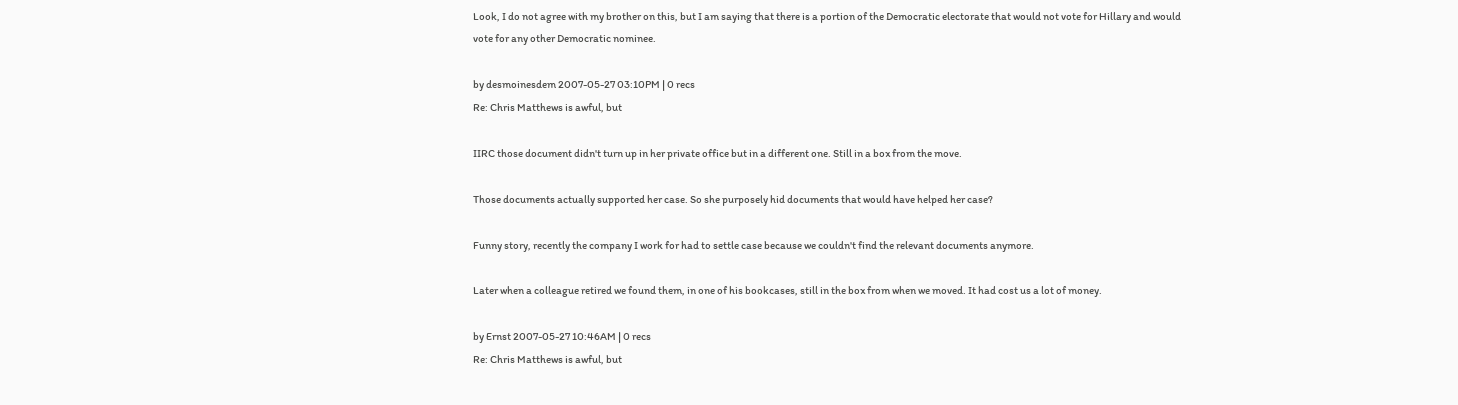Look, I do not agree with my brother on this, but I am saying that there is a portion of the Democratic electorate that would not vote for Hillary and would vote for any other Democratic nominee.

by desmoinesdem 2007-05-27 03:10PM | 0 recs
Re: Chris Matthews is awful, but

IIRC those document didn't turn up in her private office but in a different one. Still in a box from the move.

Those documents actually supported her case. So she purposely hid documents that would have helped her case?

Funny story, recently the company I work for had to settle case because we couldn't find the relevant documents anymore.

Later when a colleague retired we found them, in one of his bookcases, still in the box from when we moved. It had cost us a lot of money.

by Ernst 2007-05-27 10:46AM | 0 recs
Re: Chris Matthews is awful, but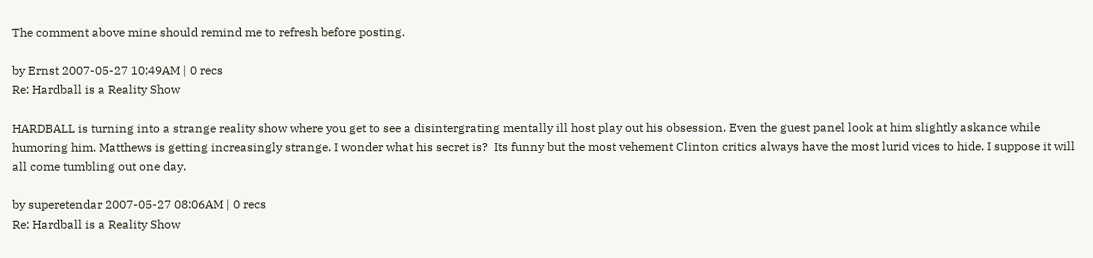The comment above mine should remind me to refresh before posting.

by Ernst 2007-05-27 10:49AM | 0 recs
Re: Hardball is a Reality Show

HARDBALL is turning into a strange reality show where you get to see a disintergrating mentally ill host play out his obsession. Even the guest panel look at him slightly askance while humoring him. Matthews is getting increasingly strange. I wonder what his secret is?  Its funny but the most vehement Clinton critics always have the most lurid vices to hide. I suppose it will all come tumbling out one day.

by superetendar 2007-05-27 08:06AM | 0 recs
Re: Hardball is a Reality Show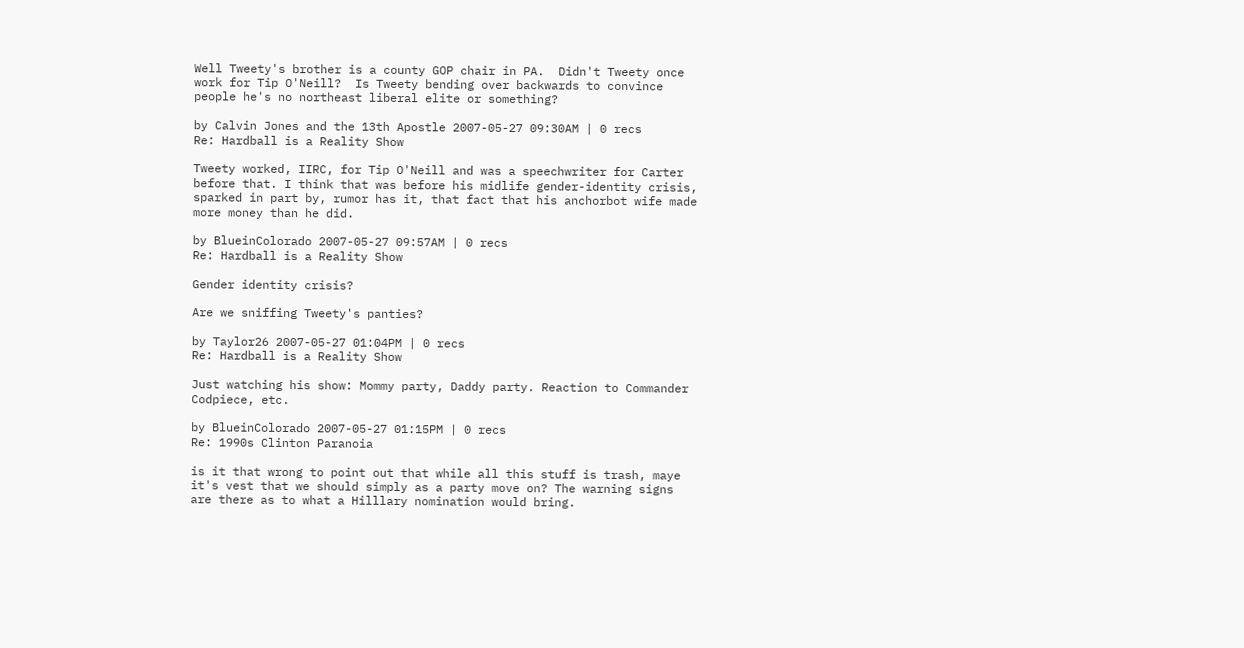Well Tweety's brother is a county GOP chair in PA.  Didn't Tweety once work for Tip O'Neill?  Is Tweety bending over backwards to convince people he's no northeast liberal elite or something?

by Calvin Jones and the 13th Apostle 2007-05-27 09:30AM | 0 recs
Re: Hardball is a Reality Show

Tweety worked, IIRC, for Tip O'Neill and was a speechwriter for Carter before that. I think that was before his midlife gender-identity crisis, sparked in part by, rumor has it, that fact that his anchorbot wife made more money than he did.

by BlueinColorado 2007-05-27 09:57AM | 0 recs
Re: Hardball is a Reality Show

Gender identity crisis?

Are we sniffing Tweety's panties?

by Taylor26 2007-05-27 01:04PM | 0 recs
Re: Hardball is a Reality Show

Just watching his show: Mommy party, Daddy party. Reaction to Commander Codpiece, etc.

by BlueinColorado 2007-05-27 01:15PM | 0 recs
Re: 1990s Clinton Paranoia

is it that wrong to point out that while all this stuff is trash, maye it's vest that we should simply as a party move on? The warning signs are there as to what a Hilllary nomination would bring.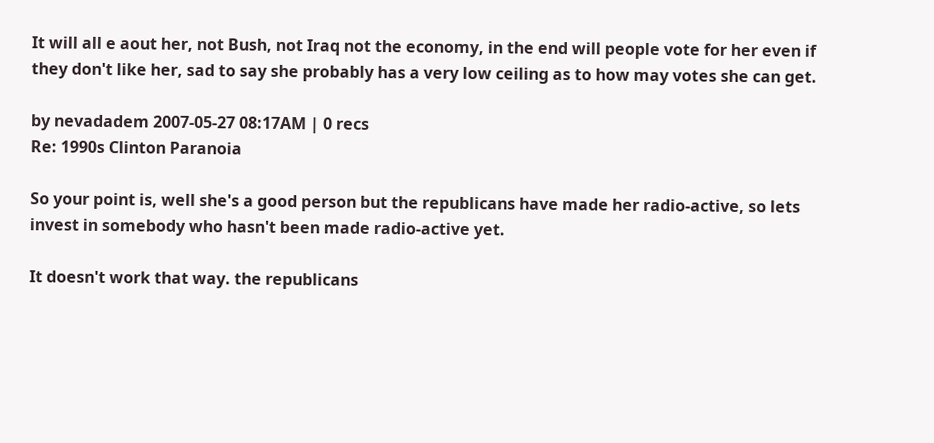It will all e aout her, not Bush, not Iraq not the economy, in the end will people vote for her even if they don't like her, sad to say she probably has a very low ceiling as to how may votes she can get.

by nevadadem 2007-05-27 08:17AM | 0 recs
Re: 1990s Clinton Paranoia

So your point is, well she's a good person but the republicans have made her radio-active, so lets invest in somebody who hasn't been made radio-active yet.

It doesn't work that way. the republicans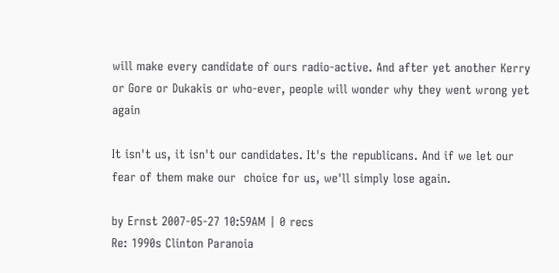will make every candidate of ours radio-active. And after yet another Kerry or Gore or Dukakis or who-ever, people will wonder why they went wrong yet again

It isn't us, it isn't our candidates. It's the republicans. And if we let our fear of them make our  choice for us, we'll simply lose again.

by Ernst 2007-05-27 10:59AM | 0 recs
Re: 1990s Clinton Paranoia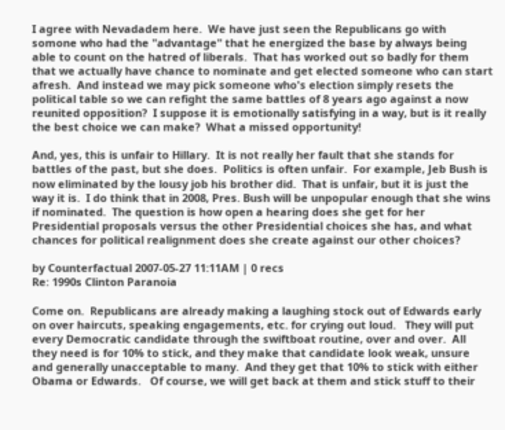I agree with Nevadadem here.  We have just seen the Republicans go with somone who had the "advantage" that he energized the base by always being able to count on the hatred of liberals.  That has worked out so badly for them that we actually have chance to nominate and get elected someone who can start afresh.  And instead we may pick someone who's election simply resets the political table so we can refight the same battles of 8 years ago against a now reunited opposition?  I suppose it is emotionally satisfying in a way, but is it really the best choice we can make?  What a missed opportunity!

And, yes, this is unfair to Hillary.  It is not really her fault that she stands for battles of the past, but she does.  Politics is often unfair.  For example, Jeb Bush is now eliminated by the lousy job his brother did.  That is unfair, but it is just the way it is.  I do think that in 2008, Pres. Bush will be unpopular enough that she wins if nominated.  The question is how open a hearing does she get for her Presidential proposals versus the other Presidential choices she has, and what chances for political realignment does she create against our other choices?

by Counterfactual 2007-05-27 11:11AM | 0 recs
Re: 1990s Clinton Paranoia

Come on.  Republicans are already making a laughing stock out of Edwards early on over haircuts, speaking engagements, etc. for crying out loud.   They will put every Democratic candidate through the swiftboat routine, over and over.  All they need is for 10% to stick, and they make that candidate look weak, unsure and generally unacceptable to many.  And they get that 10% to stick with either Obama or Edwards.   Of course, we will get back at them and stick stuff to their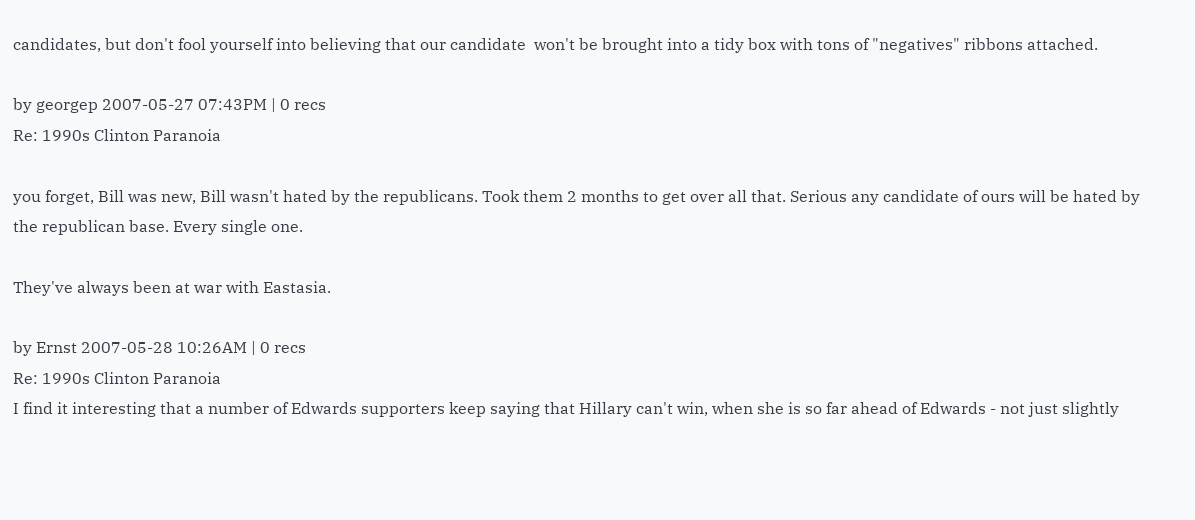candidates, but don't fool yourself into believing that our candidate  won't be brought into a tidy box with tons of "negatives" ribbons attached.

by georgep 2007-05-27 07:43PM | 0 recs
Re: 1990s Clinton Paranoia

you forget, Bill was new, Bill wasn't hated by the republicans. Took them 2 months to get over all that. Serious any candidate of ours will be hated by the republican base. Every single one.

They've always been at war with Eastasia.

by Ernst 2007-05-28 10:26AM | 0 recs
Re: 1990s Clinton Paranoia
I find it interesting that a number of Edwards supporters keep saying that Hillary can't win, when she is so far ahead of Edwards - not just slightly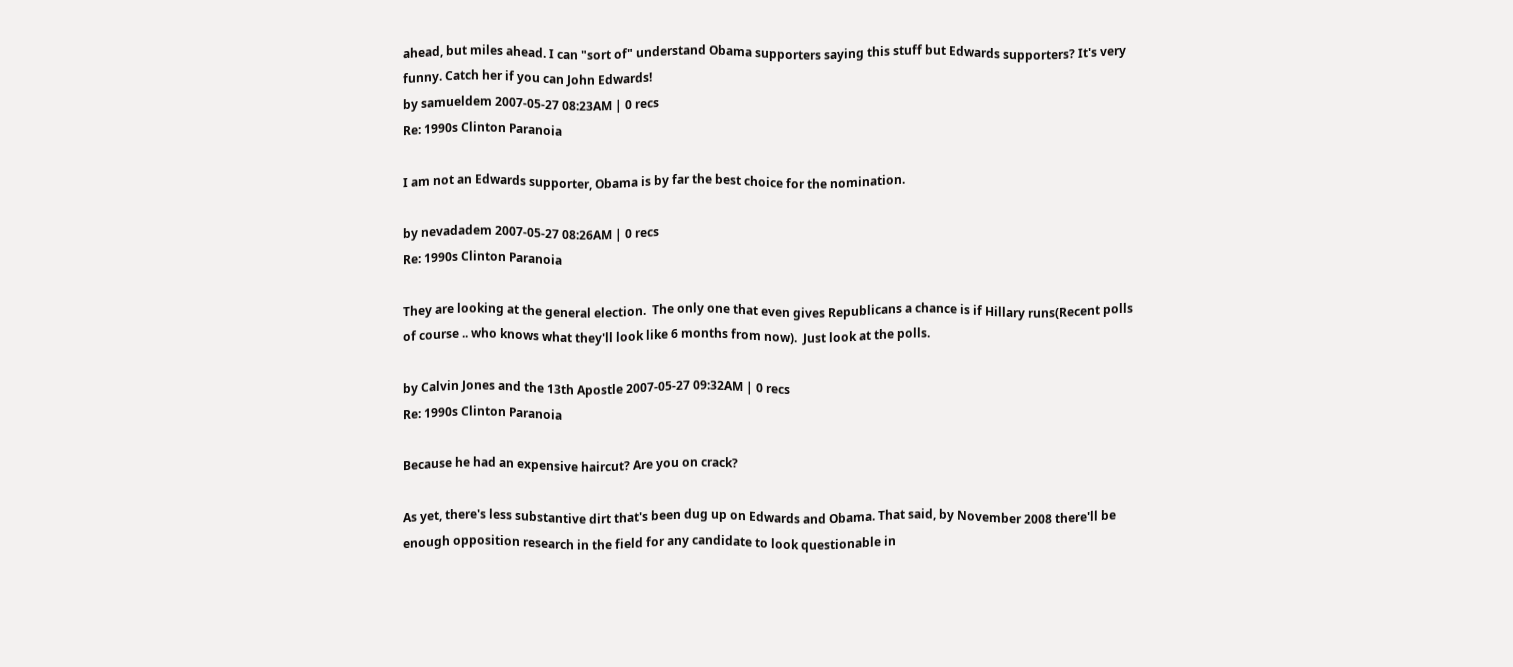ahead, but miles ahead. I can "sort of" understand Obama supporters saying this stuff but Edwards supporters? It's very funny. Catch her if you can John Edwards!
by samueldem 2007-05-27 08:23AM | 0 recs
Re: 1990s Clinton Paranoia

I am not an Edwards supporter, Obama is by far the best choice for the nomination.

by nevadadem 2007-05-27 08:26AM | 0 recs
Re: 1990s Clinton Paranoia

They are looking at the general election.  The only one that even gives Republicans a chance is if Hillary runs(Recent polls of course .. who knows what they'll look like 6 months from now).  Just look at the polls.

by Calvin Jones and the 13th Apostle 2007-05-27 09:32AM | 0 recs
Re: 1990s Clinton Paranoia

Because he had an expensive haircut? Are you on crack?

As yet, there's less substantive dirt that's been dug up on Edwards and Obama. That said, by November 2008 there'll be enough opposition research in the field for any candidate to look questionable in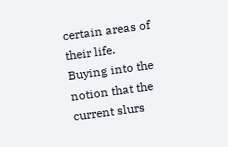certain areas of their life. Buying into the notion that the current slurs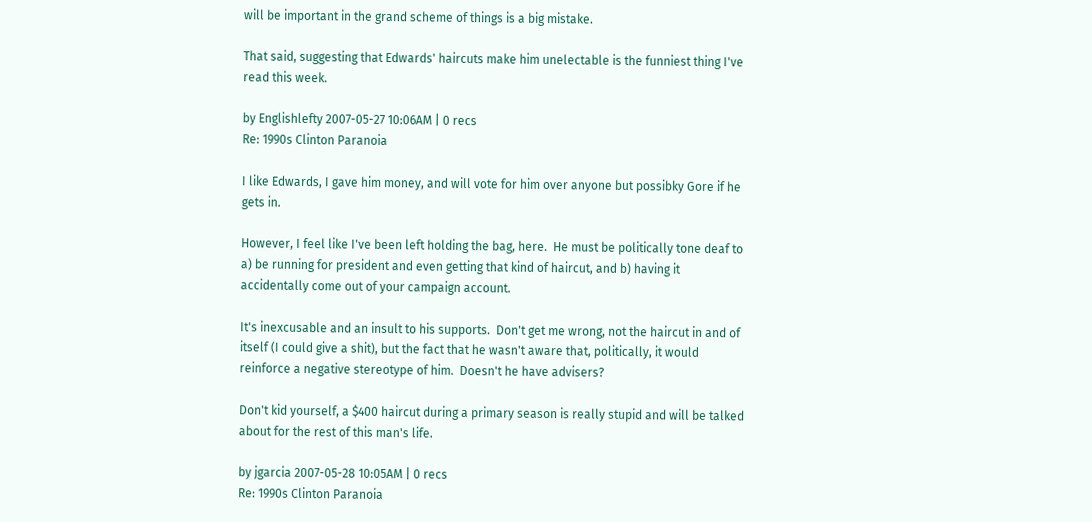will be important in the grand scheme of things is a big mistake.

That said, suggesting that Edwards' haircuts make him unelectable is the funniest thing I've read this week.

by Englishlefty 2007-05-27 10:06AM | 0 recs
Re: 1990s Clinton Paranoia

I like Edwards, I gave him money, and will vote for him over anyone but possibky Gore if he gets in.

However, I feel like I've been left holding the bag, here.  He must be politically tone deaf to a) be running for president and even getting that kind of haircut, and b) having it accidentally come out of your campaign account.

It's inexcusable and an insult to his supports.  Don't get me wrong, not the haircut in and of itself (I could give a shit), but the fact that he wasn't aware that, politically, it would reinforce a negative stereotype of him.  Doesn't he have advisers?

Don't kid yourself, a $400 haircut during a primary season is really stupid and will be talked about for the rest of this man's life.

by jgarcia 2007-05-28 10:05AM | 0 recs
Re: 1990s Clinton Paranoia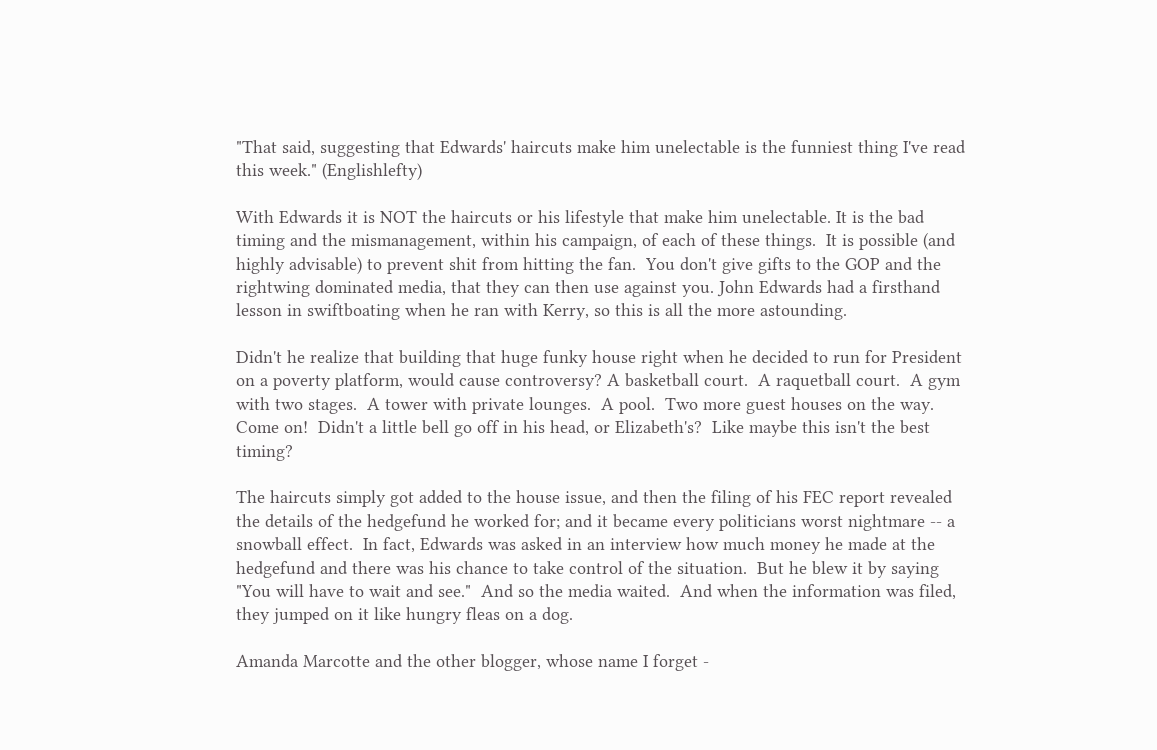"That said, suggesting that Edwards' haircuts make him unelectable is the funniest thing I've read this week." (Englishlefty)

With Edwards it is NOT the haircuts or his lifestyle that make him unelectable. It is the bad timing and the mismanagement, within his campaign, of each of these things.  It is possible (and highly advisable) to prevent shit from hitting the fan.  You don't give gifts to the GOP and the rightwing dominated media, that they can then use against you. John Edwards had a firsthand lesson in swiftboating when he ran with Kerry, so this is all the more astounding.

Didn't he realize that building that huge funky house right when he decided to run for President on a poverty platform, would cause controversy? A basketball court.  A raquetball court.  A gym with two stages.  A tower with private lounges.  A pool.  Two more guest houses on the way.  Come on!  Didn't a little bell go off in his head, or Elizabeth's?  Like maybe this isn't the best timing?

The haircuts simply got added to the house issue, and then the filing of his FEC report revealed the details of the hedgefund he worked for; and it became every politicians worst nightmare -- a snowball effect.  In fact, Edwards was asked in an interview how much money he made at the hedgefund and there was his chance to take control of the situation.  But he blew it by saying "You will have to wait and see."  And so the media waited.  And when the information was filed, they jumped on it like hungry fleas on a dog.

Amanda Marcotte and the other blogger, whose name I forget -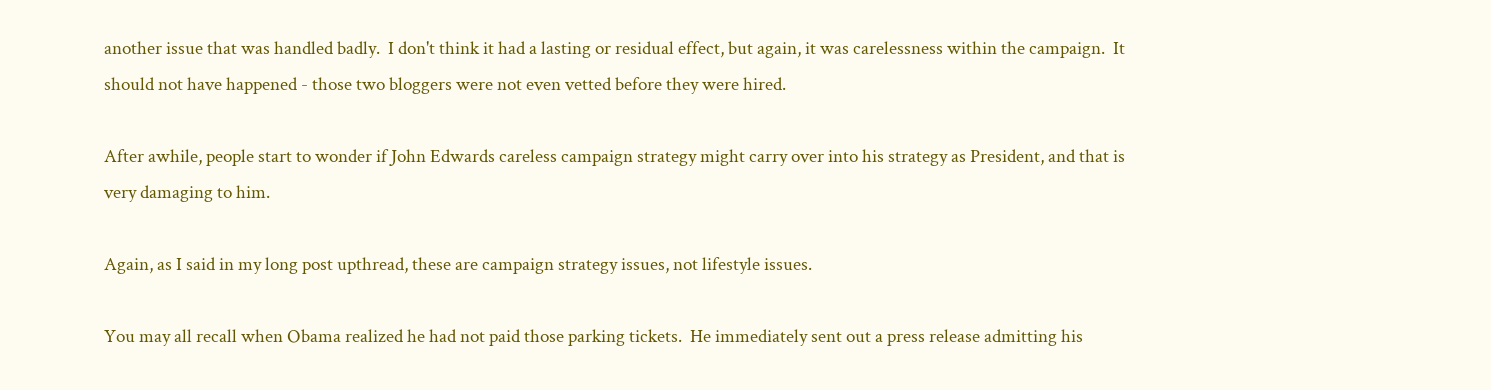another issue that was handled badly.  I don't think it had a lasting or residual effect, but again, it was carelessness within the campaign.  It should not have happened - those two bloggers were not even vetted before they were hired.

After awhile, people start to wonder if John Edwards careless campaign strategy might carry over into his strategy as President, and that is very damaging to him.

Again, as I said in my long post upthread, these are campaign strategy issues, not lifestyle issues.

You may all recall when Obama realized he had not paid those parking tickets.  He immediately sent out a press release admitting his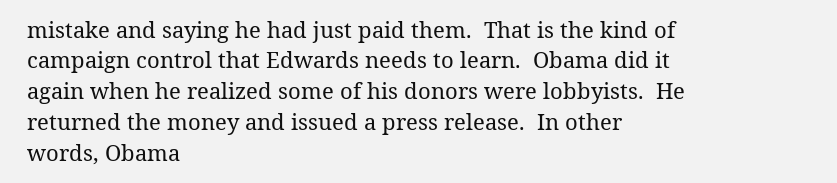mistake and saying he had just paid them.  That is the kind of campaign control that Edwards needs to learn.  Obama did it again when he realized some of his donors were lobbyists.  He returned the money and issued a press release.  In other words, Obama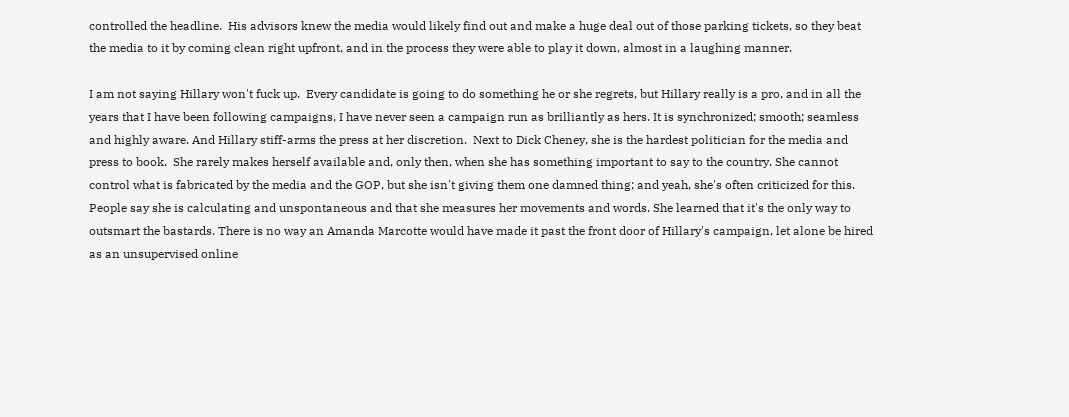controlled the headline.  His advisors knew the media would likely find out and make a huge deal out of those parking tickets, so they beat the media to it by coming clean right upfront, and in the process they were able to play it down, almost in a laughing manner.

I am not saying Hillary won't fuck up.  Every candidate is going to do something he or she regrets, but Hillary really is a pro, and in all the years that I have been following campaigns, I have never seen a campaign run as brilliantly as hers. It is synchronized; smooth; seamless and highly aware. And Hillary stiff-arms the press at her discretion.  Next to Dick Cheney, she is the hardest politician for the media and press to book.  She rarely makes herself available and, only then, when she has something important to say to the country. She cannot control what is fabricated by the media and the GOP, but she isn't giving them one damned thing; and yeah, she's often criticized for this.  People say she is calculating and unspontaneous and that she measures her movements and words. She learned that it's the only way to outsmart the bastards. There is no way an Amanda Marcotte would have made it past the front door of Hillary's campaign, let alone be hired as an unsupervised online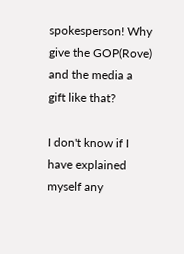spokesperson! Why give the GOP(Rove) and the media a gift like that?

I don't know if I have explained myself any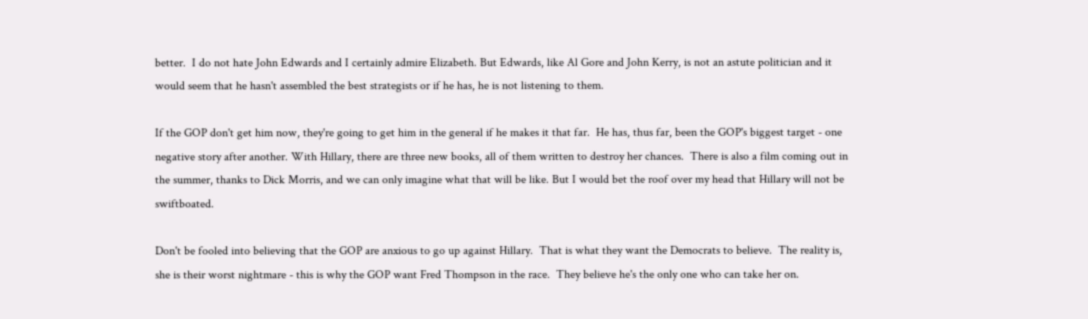better.  I do not hate John Edwards and I certainly admire Elizabeth. But Edwards, like Al Gore and John Kerry, is not an astute politician and it would seem that he hasn't assembled the best strategists or if he has, he is not listening to them.

If the GOP don't get him now, they're going to get him in the general if he makes it that far.  He has, thus far, been the GOP's biggest target - one negative story after another. With Hillary, there are three new books, all of them written to destroy her chances.  There is also a film coming out in the summer, thanks to Dick Morris, and we can only imagine what that will be like. But I would bet the roof over my head that Hillary will not be swiftboated.

Don't be fooled into believing that the GOP are anxious to go up against Hillary.  That is what they want the Democrats to believe.  The reality is, she is their worst nightmare - this is why the GOP want Fred Thompson in the race.  They believe he's the only one who can take her on.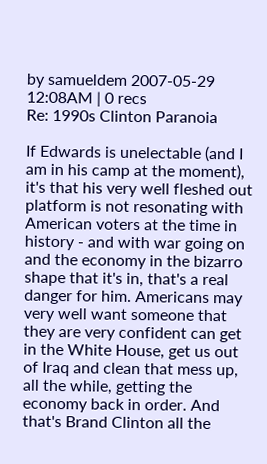by samueldem 2007-05-29 12:08AM | 0 recs
Re: 1990s Clinton Paranoia

If Edwards is unelectable (and I am in his camp at the moment), it's that his very well fleshed out platform is not resonating with American voters at the time in history - and with war going on and the economy in the bizarro shape that it's in, that's a real danger for him. Americans may very well want someone that they are very confident can get in the White House, get us out of Iraq and clean that mess up, all the while, getting the economy back in order. And that's Brand Clinton all the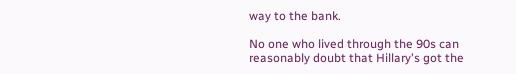way to the bank.

No one who lived through the 90s can reasonably doubt that Hillary's got the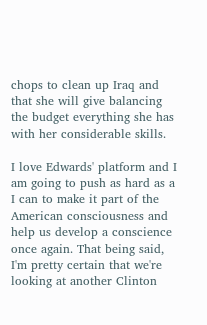chops to clean up Iraq and that she will give balancing the budget everything she has with her considerable skills.

I love Edwards' platform and I am going to push as hard as a I can to make it part of the American consciousness and help us develop a conscience once again. That being said, I'm pretty certain that we're looking at another Clinton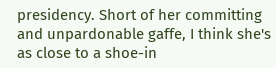presidency. Short of her committing and unpardonable gaffe, I think she's as close to a shoe-in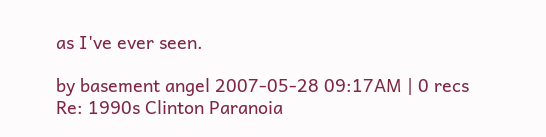as I've ever seen.

by basement angel 2007-05-28 09:17AM | 0 recs
Re: 1990s Clinton Paranoia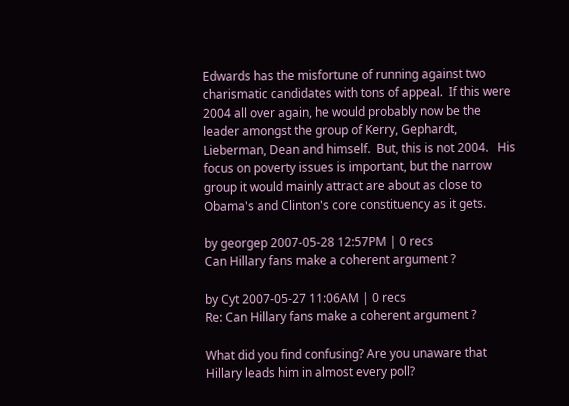Edwards has the misfortune of running against two charismatic candidates with tons of appeal.  If this were 2004 all over again, he would probably now be the leader amongst the group of Kerry, Gephardt, Lieberman, Dean and himself.  But, this is not 2004.   His focus on poverty issues is important, but the narrow group it would mainly attract are about as close to Obama's and Clinton's core constituency as it gets.

by georgep 2007-05-28 12:57PM | 0 recs
Can Hillary fans make a coherent argument ?

by Cyt 2007-05-27 11:06AM | 0 recs
Re: Can Hillary fans make a coherent argument ?

What did you find confusing? Are you unaware that Hillary leads him in almost every poll?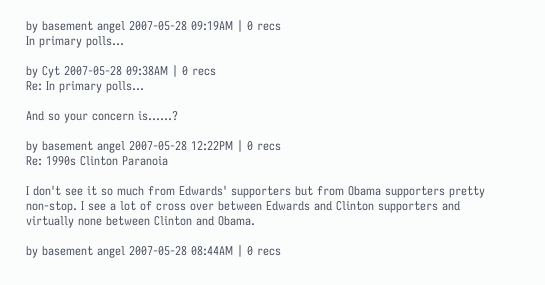by basement angel 2007-05-28 09:19AM | 0 recs
In primary polls...

by Cyt 2007-05-28 09:38AM | 0 recs
Re: In primary polls...

And so your concern is......?

by basement angel 2007-05-28 12:22PM | 0 recs
Re: 1990s Clinton Paranoia

I don't see it so much from Edwards' supporters but from Obama supporters pretty non-stop. I see a lot of cross over between Edwards and Clinton supporters and virtually none between Clinton and Obama.

by basement angel 2007-05-28 08:44AM | 0 recs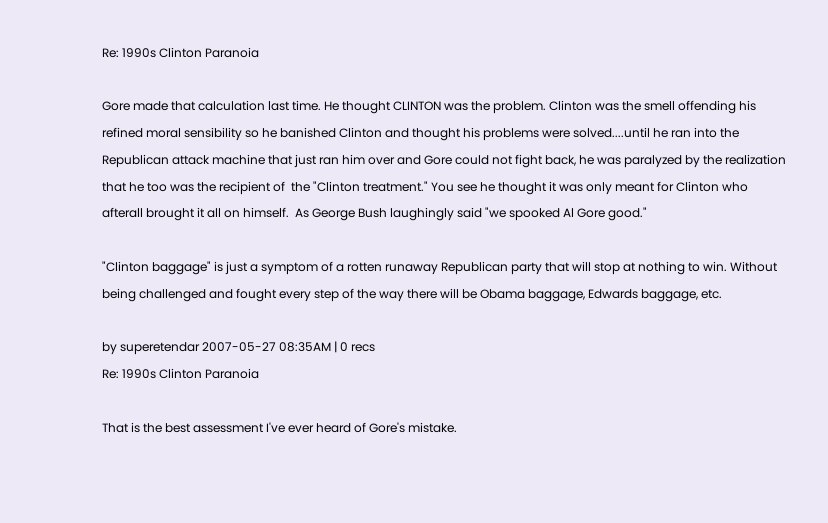Re: 1990s Clinton Paranoia

Gore made that calculation last time. He thought CLINTON was the problem. Clinton was the smell offending his refined moral sensibility so he banished Clinton and thought his problems were solved....until he ran into the Republican attack machine that just ran him over and Gore could not fight back, he was paralyzed by the realization that he too was the recipient of  the "Clinton treatment." You see he thought it was only meant for Clinton who afterall brought it all on himself.  As George Bush laughingly said "we spooked Al Gore good."

"Clinton baggage" is just a symptom of a rotten runaway Republican party that will stop at nothing to win. Without being challenged and fought every step of the way there will be Obama baggage, Edwards baggage, etc.

by superetendar 2007-05-27 08:35AM | 0 recs
Re: 1990s Clinton Paranoia

That is the best assessment I've ever heard of Gore's mistake.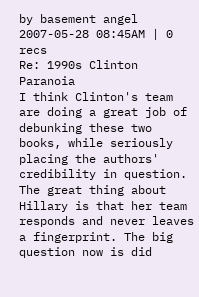by basement angel 2007-05-28 08:45AM | 0 recs
Re: 1990s Clinton Paranoia
I think Clinton's team are doing a great job of debunking these two books, while seriously placing the authors' credibility in question. The great thing about Hillary is that her team responds and never leaves a fingerprint. The big question now is did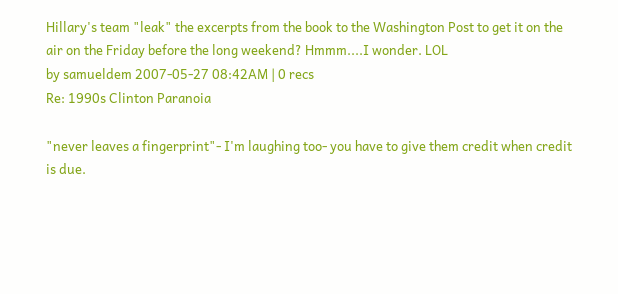Hillary's team "leak" the excerpts from the book to the Washington Post to get it on the air on the Friday before the long weekend? Hmmm....I wonder. LOL
by samueldem 2007-05-27 08:42AM | 0 recs
Re: 1990s Clinton Paranoia

"never leaves a fingerprint"- I'm laughing too- you have to give them credit when credit is due.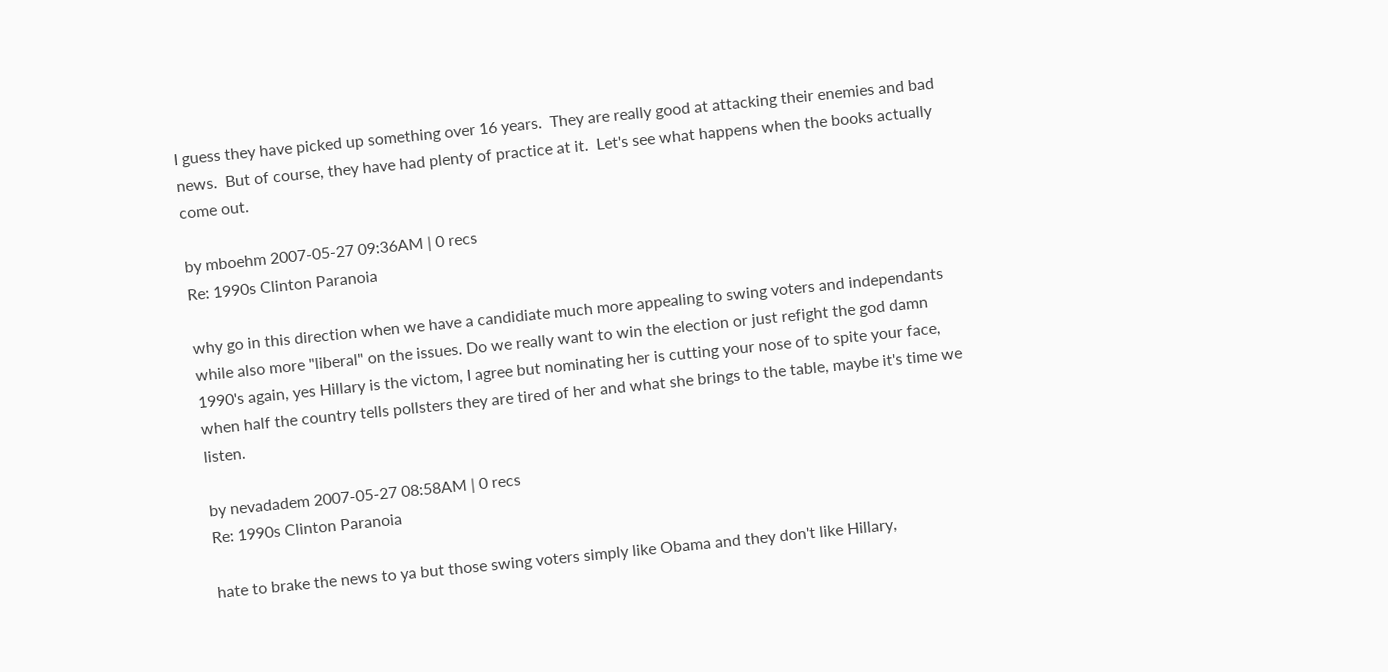I guess they have picked up something over 16 years.  They are really good at attacking their enemies and bad news.  But of course, they have had plenty of practice at it.  Let's see what happens when the books actually come out.

by mboehm 2007-05-27 09:36AM | 0 recs
Re: 1990s Clinton Paranoia

why go in this direction when we have a candidiate much more appealing to swing voters and independants while also more "liberal" on the issues. Do we really want to win the election or just refight the god damn 1990's again, yes Hillary is the victom, I agree but nominating her is cutting your nose of to spite your face, when half the country tells pollsters they are tired of her and what she brings to the table, maybe it's time we listen.

by nevadadem 2007-05-27 08:58AM | 0 recs
Re: 1990s Clinton Paranoia

hate to brake the news to ya but those swing voters simply like Obama and they don't like Hillary,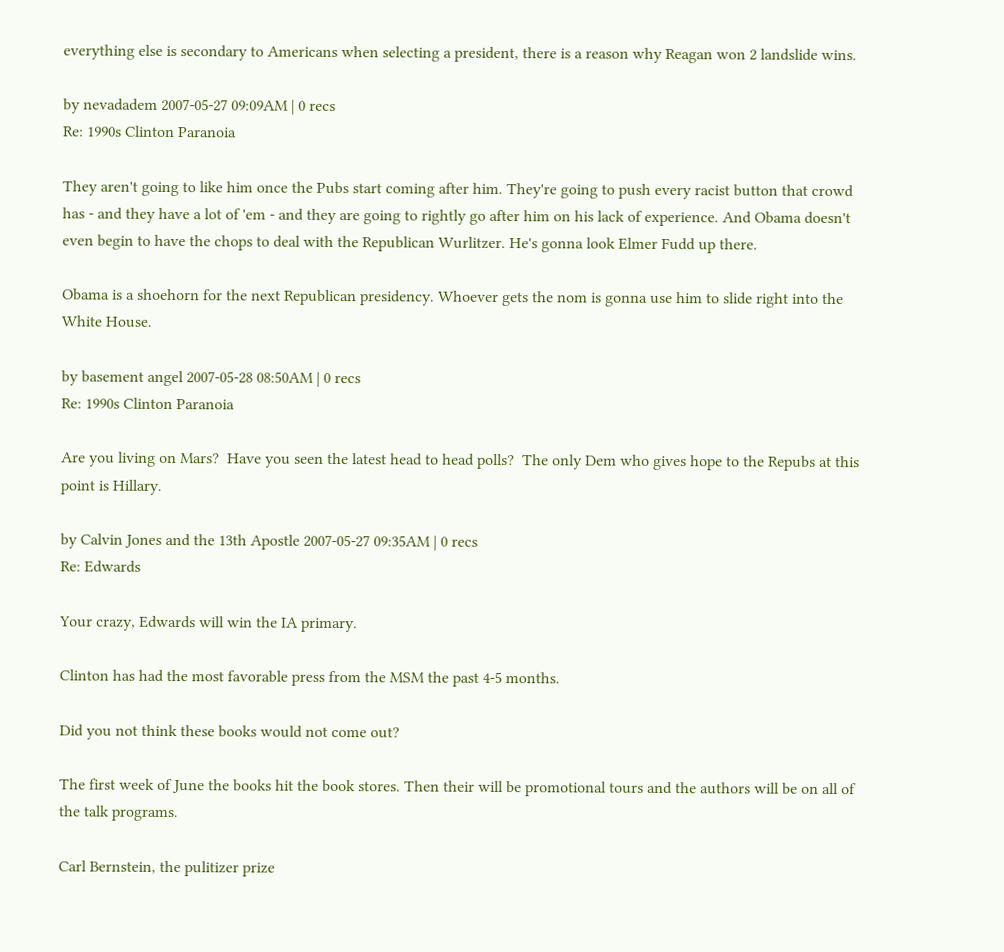everything else is secondary to Americans when selecting a president, there is a reason why Reagan won 2 landslide wins.

by nevadadem 2007-05-27 09:09AM | 0 recs
Re: 1990s Clinton Paranoia

They aren't going to like him once the Pubs start coming after him. They're going to push every racist button that crowd has - and they have a lot of 'em - and they are going to rightly go after him on his lack of experience. And Obama doesn't even begin to have the chops to deal with the Republican Wurlitzer. He's gonna look Elmer Fudd up there.

Obama is a shoehorn for the next Republican presidency. Whoever gets the nom is gonna use him to slide right into the White House.

by basement angel 2007-05-28 08:50AM | 0 recs
Re: 1990s Clinton Paranoia

Are you living on Mars?  Have you seen the latest head to head polls?  The only Dem who gives hope to the Repubs at this point is Hillary.

by Calvin Jones and the 13th Apostle 2007-05-27 09:35AM | 0 recs
Re: Edwards

Your crazy, Edwards will win the IA primary.

Clinton has had the most favorable press from the MSM the past 4-5 months.

Did you not think these books would not come out?

The first week of June the books hit the book stores. Then their will be promotional tours and the authors will be on all of the talk programs.

Carl Bernstein, the pulitizer prize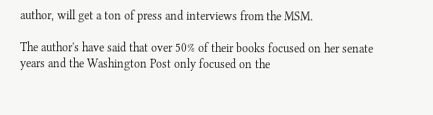author, will get a ton of press and interviews from the MSM.

The author's have said that over 50% of their books focused on her senate years and the Washington Post only focused on the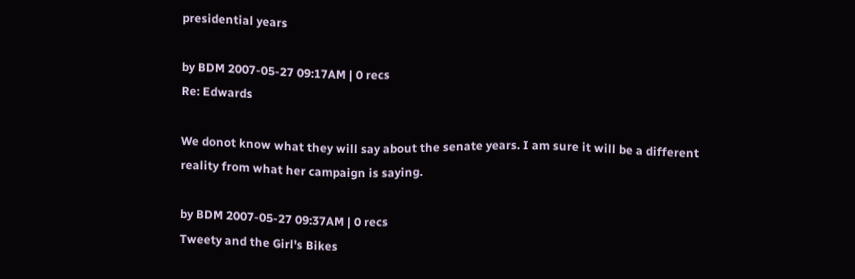presidential years

by BDM 2007-05-27 09:17AM | 0 recs
Re: Edwards

We donot know what they will say about the senate years. I am sure it will be a different reality from what her campaign is saying.

by BDM 2007-05-27 09:37AM | 0 recs
Tweety and the Girl's Bikes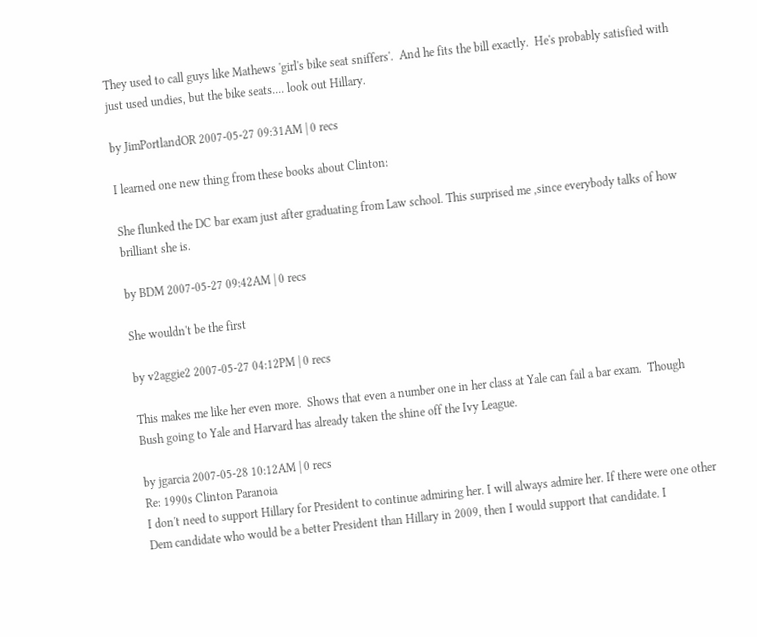They used to call guys like Mathews 'girl's bike seat sniffers'.  And he fits the bill exactly.  He's probably satisfied with just used undies, but the bike seats.... look out Hillary.

by JimPortlandOR 2007-05-27 09:31AM | 0 recs

I learned one new thing from these books about Clinton:

She flunked the DC bar exam just after graduating from Law school. This surprised me ,since everybody talks of how brilliant she is.

by BDM 2007-05-27 09:42AM | 0 recs

She wouldn't be the first

by v2aggie2 2007-05-27 04:12PM | 0 recs

This makes me like her even more.  Shows that even a number one in her class at Yale can fail a bar exam.  Though Bush going to Yale and Harvard has already taken the shine off the Ivy League.

by jgarcia 2007-05-28 10:12AM | 0 recs
Re: 1990s Clinton Paranoia
I don't need to support Hillary for President to continue admiring her. I will always admire her. If there were one other Dem candidate who would be a better President than Hillary in 2009, then I would support that candidate. I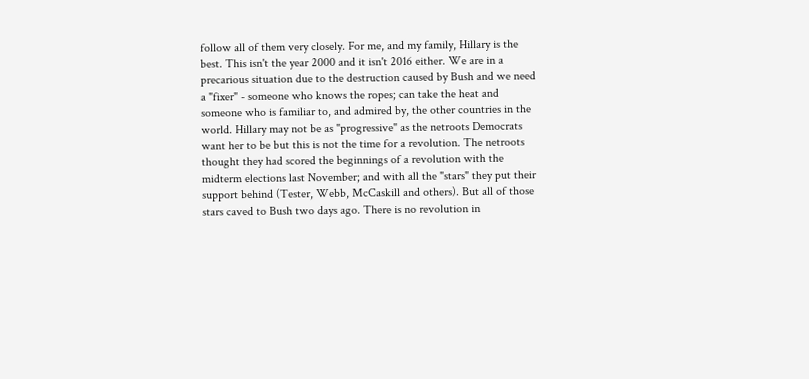follow all of them very closely. For me, and my family, Hillary is the best. This isn't the year 2000 and it isn't 2016 either. We are in a precarious situation due to the destruction caused by Bush and we need a "fixer" - someone who knows the ropes; can take the heat and someone who is familiar to, and admired by, the other countries in the world. Hillary may not be as "progressive" as the netroots Democrats want her to be but this is not the time for a revolution. The netroots thought they had scored the beginnings of a revolution with the midterm elections last November; and with all the "stars" they put their support behind (Tester, Webb, McCaskill and others). But all of those stars caved to Bush two days ago. There is no revolution in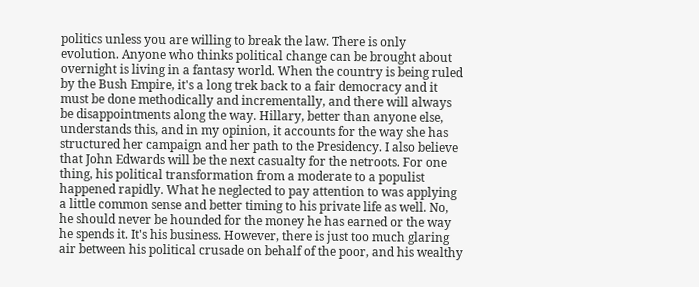politics unless you are willing to break the law. There is only evolution. Anyone who thinks political change can be brought about overnight is living in a fantasy world. When the country is being ruled by the Bush Empire, it's a long trek back to a fair democracy and it must be done methodically and incrementally, and there will always be disappointments along the way. Hillary, better than anyone else, understands this, and in my opinion, it accounts for the way she has structured her campaign and her path to the Presidency. I also believe that John Edwards will be the next casualty for the netroots. For one thing, his political transformation from a moderate to a populist happened rapidly. What he neglected to pay attention to was applying a little common sense and better timing to his private life as well. No, he should never be hounded for the money he has earned or the way he spends it. It's his business. However, there is just too much glaring air between his political crusade on behalf of the poor, and his wealthy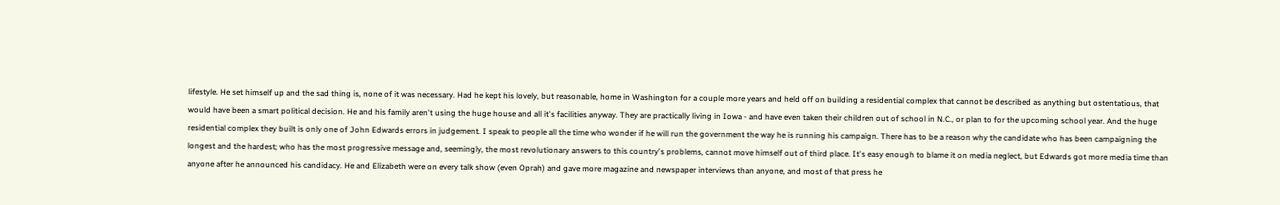lifestyle. He set himself up and the sad thing is, none of it was necessary. Had he kept his lovely, but reasonable, home in Washington for a couple more years and held off on building a residential complex that cannot be described as anything but ostentatious, that would have been a smart political decision. He and his family aren't using the huge house and all it's facilities anyway. They are practically living in Iowa - and have even taken their children out of school in N.C., or plan to for the upcoming school year. And the huge residential complex they built is only one of John Edwards errors in judgement. I speak to people all the time who wonder if he will run the government the way he is running his campaign. There has to be a reason why the candidate who has been campaigning the longest and the hardest; who has the most progressive message and, seemingly, the most revolutionary answers to this country's problems, cannot move himself out of third place. It's easy enough to blame it on media neglect, but Edwards got more media time than anyone after he announced his candidacy. He and Elizabeth were on every talk show (even Oprah) and gave more magazine and newspaper interviews than anyone, and most of that press he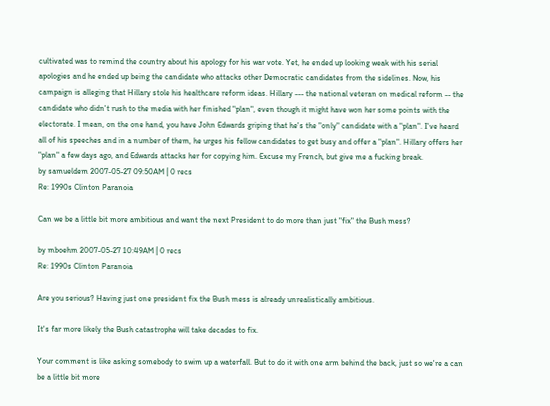cultivated was to remind the country about his apology for his war vote. Yet, he ended up looking weak with his serial apologies and he ended up being the candidate who attacks other Democratic candidates from the sidelines. Now, his campaign is alleging that Hillary stole his healthcare reform ideas. Hillary --- the national veteran on medical reform -- the candidate who didn't rush to the media with her finished "plan", even though it might have won her some points with the electorate. I mean, on the one hand, you have John Edwards griping that he's the "only" candidate with a "plan". I've heard all of his speeches and in a number of them, he urges his fellow candidates to get busy and offer a "plan". Hillary offers her "plan" a few days ago, and Edwards attacks her for copying him. Excuse my French, but give me a fucking break.
by samueldem 2007-05-27 09:50AM | 0 recs
Re: 1990s Clinton Paranoia

Can we be a little bit more ambitious and want the next President to do more than just "fix" the Bush mess?

by mboehm 2007-05-27 10:49AM | 0 recs
Re: 1990s Clinton Paranoia

Are you serious? Having just one president fix the Bush mess is already unrealistically ambitious.

It's far more likely the Bush catastrophe will take decades to fix.

Your comment is like asking somebody to swim up a waterfall. But to do it with one arm behind the back, just so we're a can be a little bit more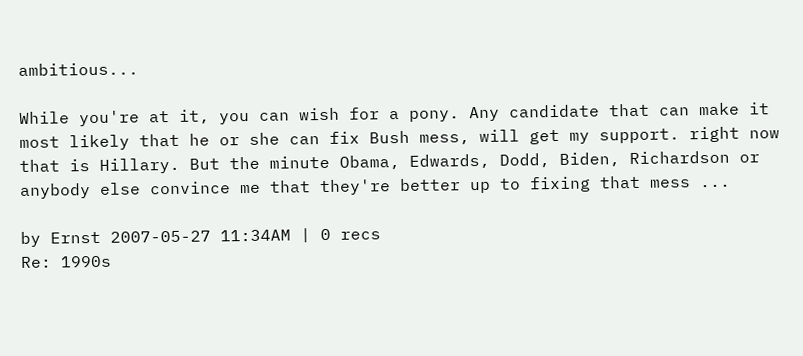ambitious...

While you're at it, you can wish for a pony. Any candidate that can make it most likely that he or she can fix Bush mess, will get my support. right now that is Hillary. But the minute Obama, Edwards, Dodd, Biden, Richardson or anybody else convince me that they're better up to fixing that mess ...

by Ernst 2007-05-27 11:34AM | 0 recs
Re: 1990s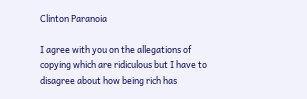Clinton Paranoia

I agree with you on the allegations of copying which are ridiculous but I have to disagree about how being rich has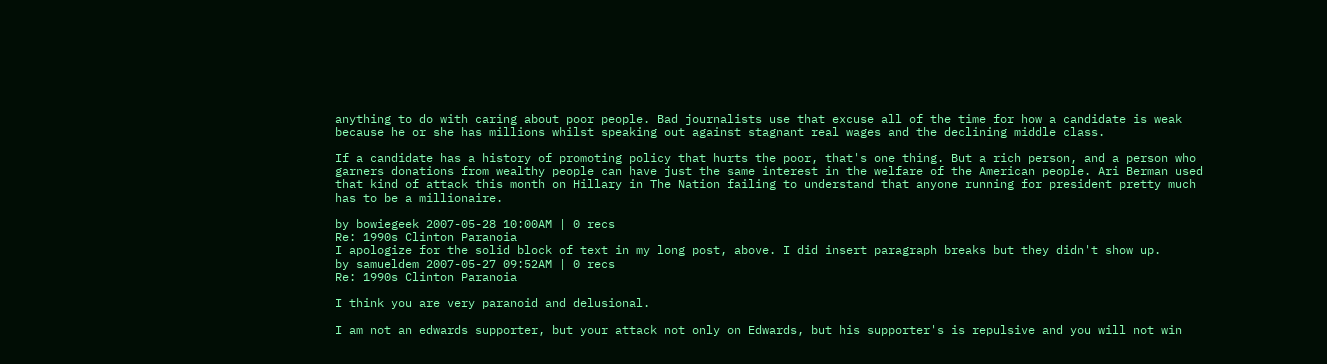anything to do with caring about poor people. Bad journalists use that excuse all of the time for how a candidate is weak because he or she has millions whilst speaking out against stagnant real wages and the declining middle class.

If a candidate has a history of promoting policy that hurts the poor, that's one thing. But a rich person, and a person who garners donations from wealthy people can have just the same interest in the welfare of the American people. Ari Berman used that kind of attack this month on Hillary in The Nation failing to understand that anyone running for president pretty much has to be a millionaire.

by bowiegeek 2007-05-28 10:00AM | 0 recs
Re: 1990s Clinton Paranoia
I apologize for the solid block of text in my long post, above. I did insert paragraph breaks but they didn't show up.
by samueldem 2007-05-27 09:52AM | 0 recs
Re: 1990s Clinton Paranoia

I think you are very paranoid and delusional.

I am not an edwards supporter, but your attack not only on Edwards, but his supporter's is repulsive and you will not win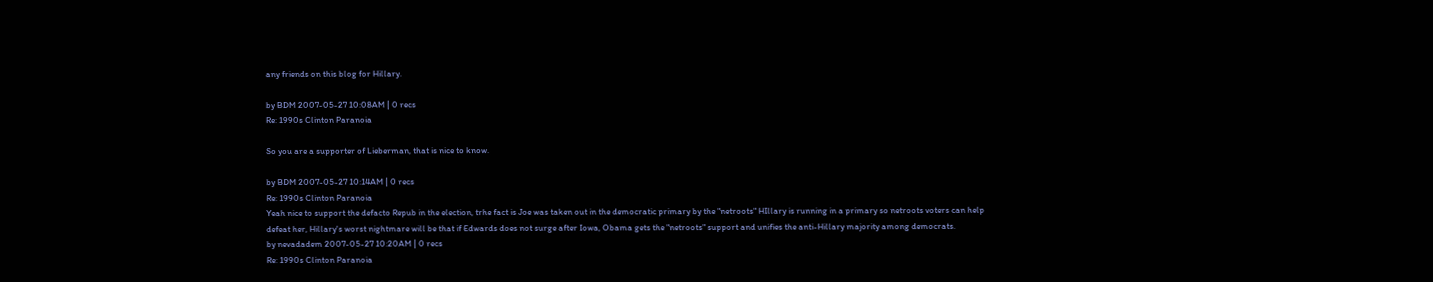any friends on this blog for Hillary.

by BDM 2007-05-27 10:08AM | 0 recs
Re: 1990s Clinton Paranoia

So you are a supporter of Lieberman, that is nice to know.

by BDM 2007-05-27 10:14AM | 0 recs
Re: 1990s Clinton Paranoia
Yeah nice to support the defacto Repub in the election, trhe fact is Joe was taken out in the democratic primary by the "netroots" HIllary is running in a primary so netroots voters can help
defeat her, Hillary's worst nightmare will be that if Edwards does not surge after Iowa, Obama gets the "netroots" support and unifies the anti-Hillary majority among democrats.
by nevadadem 2007-05-27 10:20AM | 0 recs
Re: 1990s Clinton Paranoia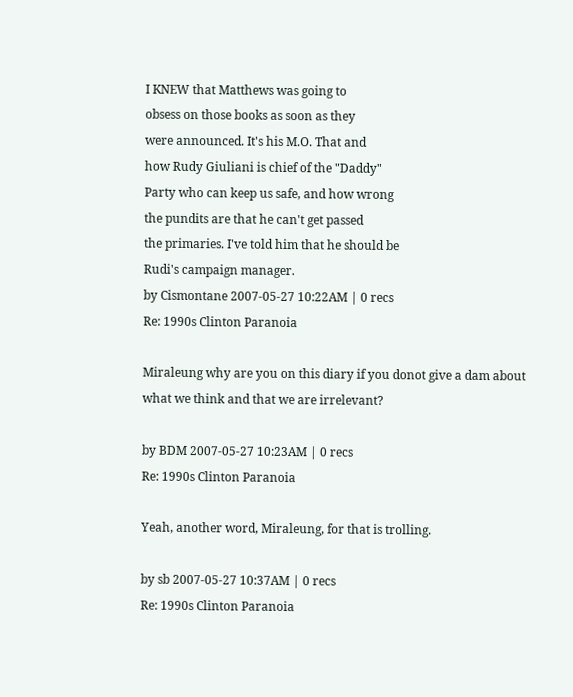I KNEW that Matthews was going to
obsess on those books as soon as they
were announced. It's his M.O. That and
how Rudy Giuliani is chief of the "Daddy"
Party who can keep us safe, and how wrong
the pundits are that he can't get passed
the primaries. I've told him that he should be
Rudi's campaign manager.
by Cismontane 2007-05-27 10:22AM | 0 recs
Re: 1990s Clinton Paranoia

Miraleung why are you on this diary if you donot give a dam about what we think and that we are irrelevant?

by BDM 2007-05-27 10:23AM | 0 recs
Re: 1990s Clinton Paranoia

Yeah, another word, Miraleung, for that is trolling.

by sb 2007-05-27 10:37AM | 0 recs
Re: 1990s Clinton Paranoia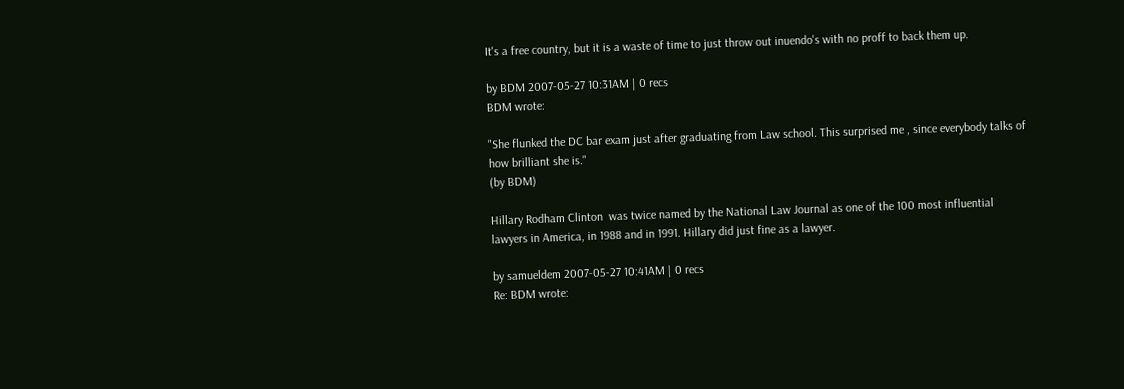It's a free country, but it is a waste of time to just throw out inuendo's with no proff to back them up.

by BDM 2007-05-27 10:31AM | 0 recs
BDM wrote:

"She flunked the DC bar exam just after graduating from Law school. This surprised me , since everybody talks of how brilliant she is."
(by BDM)

Hillary Rodham Clinton  was twice named by the National Law Journal as one of the 100 most influential lawyers in America, in 1988 and in 1991. Hillary did just fine as a lawyer.

by samueldem 2007-05-27 10:41AM | 0 recs
Re: BDM wrote: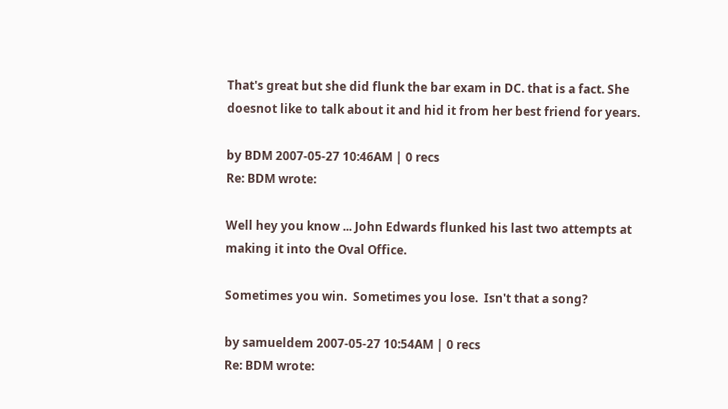That's great but she did flunk the bar exam in DC. that is a fact. She doesnot like to talk about it and hid it from her best friend for years.

by BDM 2007-05-27 10:46AM | 0 recs
Re: BDM wrote:

Well hey you know ... John Edwards flunked his last two attempts at making it into the Oval Office.

Sometimes you win.  Sometimes you lose.  Isn't that a song?

by samueldem 2007-05-27 10:54AM | 0 recs
Re: BDM wrote: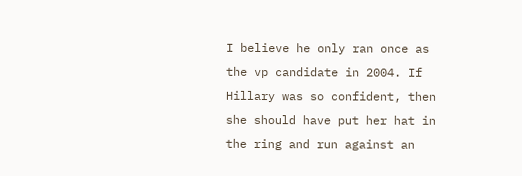I believe he only ran once as the vp candidate in 2004. If Hillary was so confident, then she should have put her hat in the ring and run against an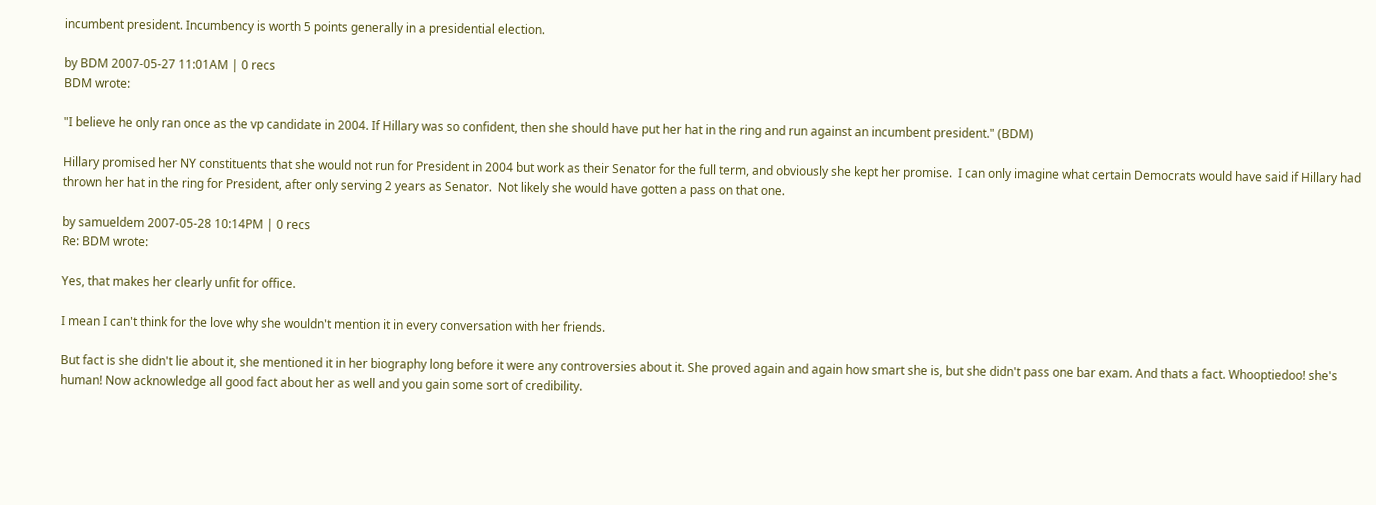incumbent president. Incumbency is worth 5 points generally in a presidential election.

by BDM 2007-05-27 11:01AM | 0 recs
BDM wrote:

"I believe he only ran once as the vp candidate in 2004. If Hillary was so confident, then she should have put her hat in the ring and run against an incumbent president." (BDM)

Hillary promised her NY constituents that she would not run for President in 2004 but work as their Senator for the full term, and obviously she kept her promise.  I can only imagine what certain Democrats would have said if Hillary had thrown her hat in the ring for President, after only serving 2 years as Senator.  Not likely she would have gotten a pass on that one.

by samueldem 2007-05-28 10:14PM | 0 recs
Re: BDM wrote:

Yes, that makes her clearly unfit for office.

I mean I can't think for the love why she wouldn't mention it in every conversation with her friends.

But fact is she didn't lie about it, she mentioned it in her biography long before it were any controversies about it. She proved again and again how smart she is, but she didn't pass one bar exam. And thats a fact. Whooptiedoo! she's human! Now acknowledge all good fact about her as well and you gain some sort of credibility.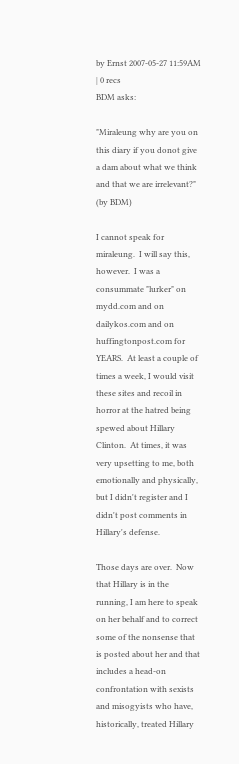by Ernst 2007-05-27 11:59AM | 0 recs
BDM asks:

"Miraleung why are you on this diary if you donot give a dam about what we think and that we are irrelevant?" (by BDM)

I cannot speak for miraleung.  I will say this, however.  I was a consummate "lurker" on mydd.com and on dailykos.com and on huffingtonpost.com for YEARS.  At least a couple of times a week, I would visit these sites and recoil in horror at the hatred being spewed about Hillary Clinton.  At times, it was very upsetting to me, both emotionally and physically, but I didn't register and I didn't post comments in Hillary's defense.

Those days are over.  Now that Hillary is in the running, I am here to speak on her behalf and to correct some of the nonsense that is posted about her and that includes a head-on confrontation with sexists and misogyists who have, historically, treated Hillary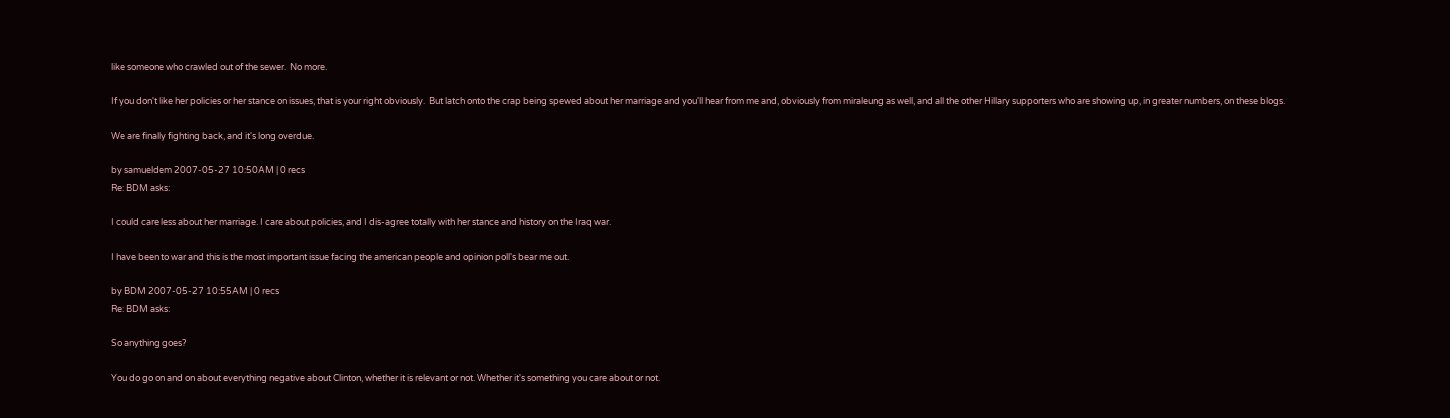like someone who crawled out of the sewer.  No more.

If you don't like her policies or her stance on issues, that is your right obviously.  But latch onto the crap being spewed about her marriage and you'll hear from me and, obviously from miraleung as well, and all the other Hillary supporters who are showing up, in greater numbers, on these blogs.

We are finally fighting back, and it's long overdue.

by samueldem 2007-05-27 10:50AM | 0 recs
Re: BDM asks:

I could care less about her marriage. I care about policies, and I dis-agree totally with her stance and history on the Iraq war.

I have been to war and this is the most important issue facing the american people and opinion poll's bear me out.

by BDM 2007-05-27 10:55AM | 0 recs
Re: BDM asks:

So anything goes?

You do go on and on about everything negative about Clinton, whether it is relevant or not. Whether it's something you care about or not.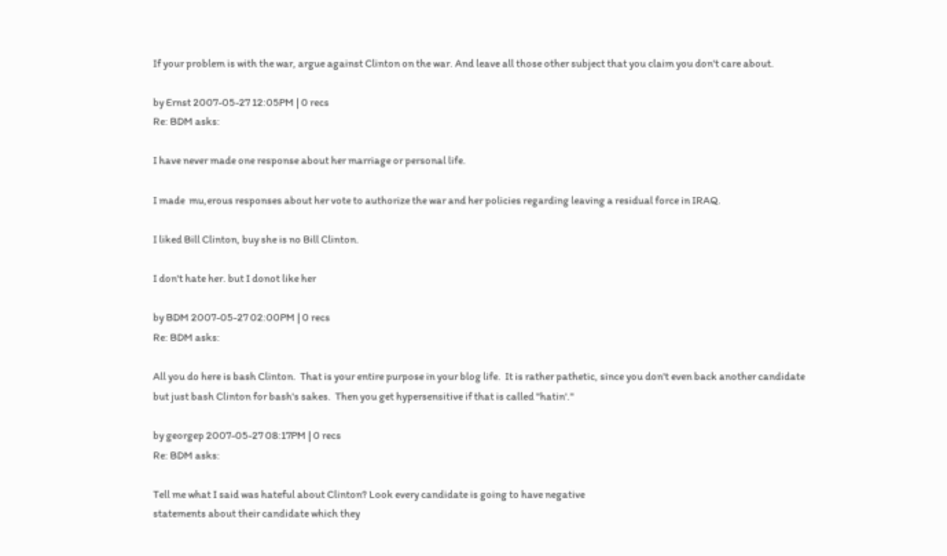If your problem is with the war, argue against Clinton on the war. And leave all those other subject that you claim you don't care about.

by Ernst 2007-05-27 12:05PM | 0 recs
Re: BDM asks:

I have never made one response about her marriage or personal life.

I made  mu,erous responses about her vote to authorize the war and her policies regarding leaving a residual force in IRAQ.

I liked Bill Clinton, buy she is no Bill Clinton.

I don't hate her. but I donot like her

by BDM 2007-05-27 02:00PM | 0 recs
Re: BDM asks:

All you do here is bash Clinton.  That is your entire purpose in your blog life.  It is rather pathetic, since you don't even back another candidate but just bash Clinton for bash's sakes.  Then you get hypersensitive if that is called "hatin'."

by georgep 2007-05-27 08:17PM | 0 recs
Re: BDM asks:

Tell me what I said was hateful about Clinton? Look every candidate is going to have negative
statements about their candidate which they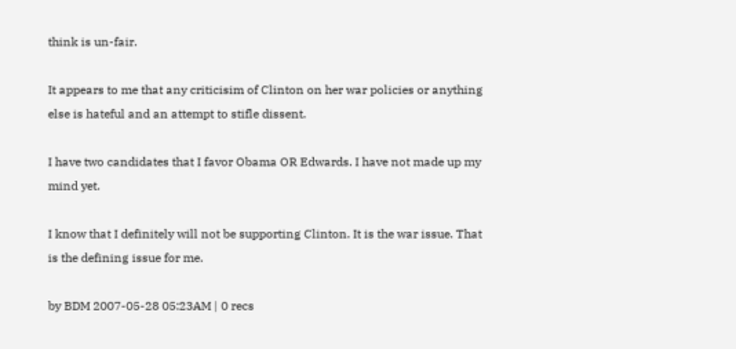think is un-fair.

It appears to me that any criticisim of Clinton on her war policies or anything else is hateful and an attempt to stifle dissent.

I have two candidates that I favor Obama OR Edwards. I have not made up my mind yet.

I know that I definitely will not be supporting Clinton. It is the war issue. That is the defining issue for me.

by BDM 2007-05-28 05:23AM | 0 recs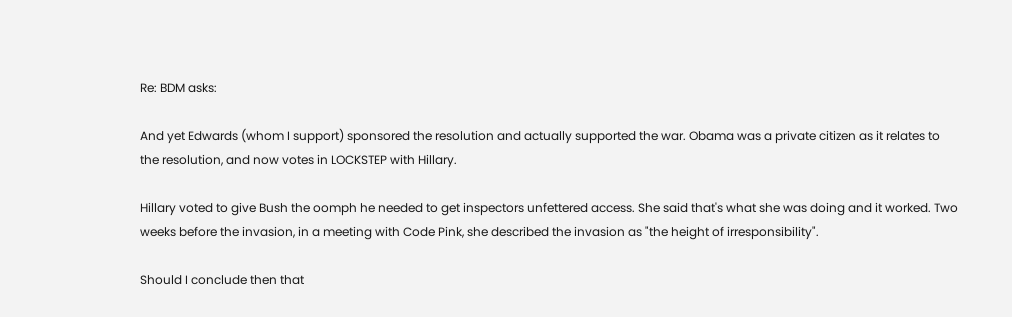Re: BDM asks:

And yet Edwards (whom I support) sponsored the resolution and actually supported the war. Obama was a private citizen as it relates to the resolution, and now votes in LOCKSTEP with Hillary.

Hillary voted to give Bush the oomph he needed to get inspectors unfettered access. She said that's what she was doing and it worked. Two weeks before the invasion, in a meeting with Code Pink, she described the invasion as "the height of irresponsibility".

Should I conclude then that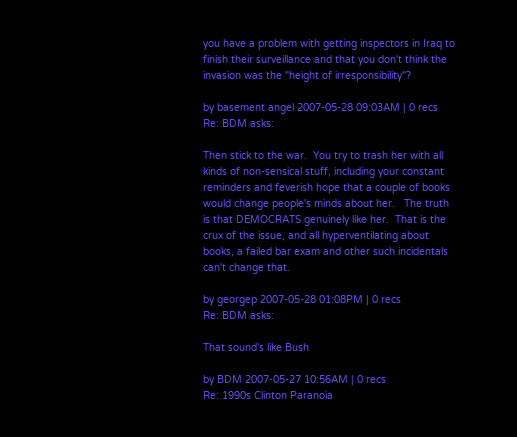you have a problem with getting inspectors in Iraq to finish their surveillance and that you don't think the invasion was the "height of irresponsibility"?

by basement angel 2007-05-28 09:03AM | 0 recs
Re: BDM asks:

Then stick to the war.  You try to trash her with all kinds of non-sensical stuff, including your constant reminders and feverish hope that a couple of books would change people's minds about her.   The truth is that DEMOCRATS genuinely like her.  That is the crux of the issue, and all hyperventilating about books, a failed bar exam and other such incidentals can't change that.

by georgep 2007-05-28 01:08PM | 0 recs
Re: BDM asks:

That sound's like Bush

by BDM 2007-05-27 10:56AM | 0 recs
Re: 1990s Clinton Paranoia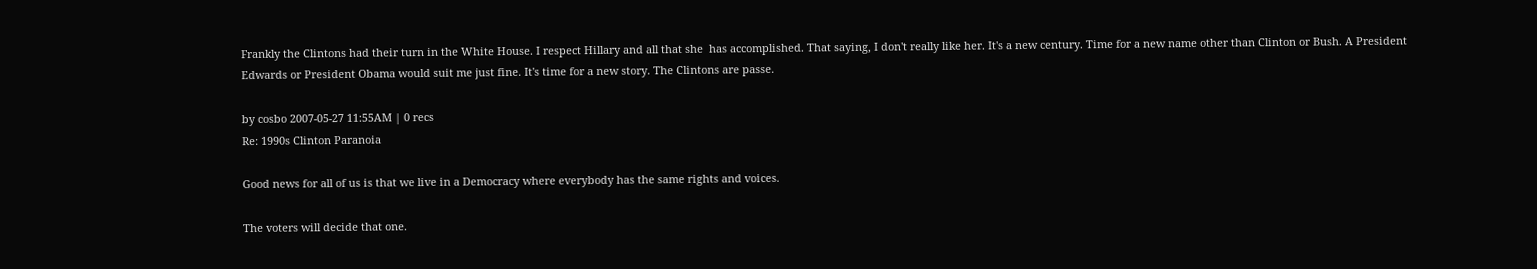Frankly the Clintons had their turn in the White House. I respect Hillary and all that she  has accomplished. That saying, I don't really like her. It's a new century. Time for a new name other than Clinton or Bush. A President Edwards or President Obama would suit me just fine. It's time for a new story. The Clintons are passe.

by cosbo 2007-05-27 11:55AM | 0 recs
Re: 1990s Clinton Paranoia

Good news for all of us is that we live in a Democracy where everybody has the same rights and voices.

The voters will decide that one.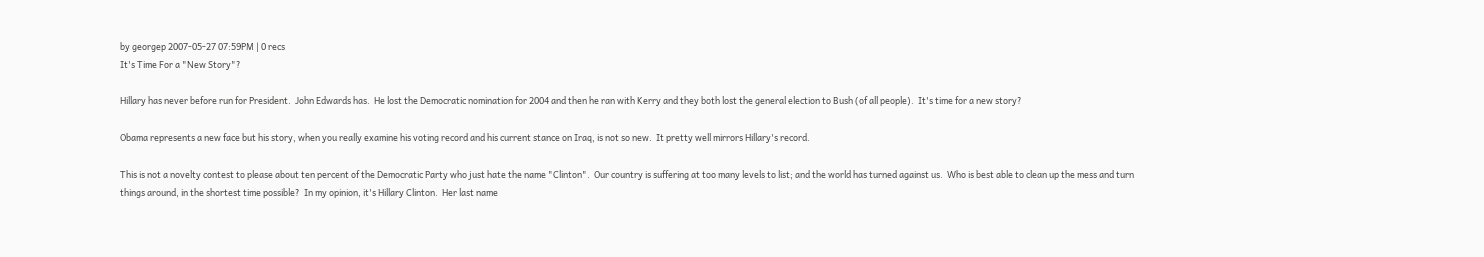by georgep 2007-05-27 07:59PM | 0 recs
It's Time For a "New Story"?

Hillary has never before run for President.  John Edwards has.  He lost the Democratic nomination for 2004 and then he ran with Kerry and they both lost the general election to Bush (of all people).  It's time for a new story?

Obama represents a new face but his story, when you really examine his voting record and his current stance on Iraq, is not so new.  It pretty well mirrors Hillary's record.

This is not a novelty contest to please about ten percent of the Democratic Party who just hate the name "Clinton".  Our country is suffering at too many levels to list; and the world has turned against us.  Who is best able to clean up the mess and turn things around, in the shortest time possible?  In my opinion, it's Hillary Clinton.  Her last name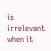is irrelevant when it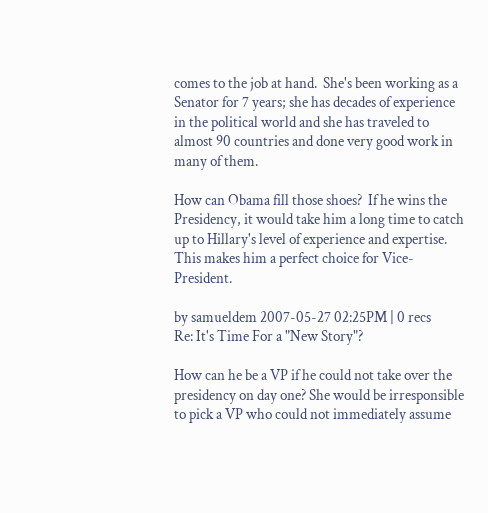comes to the job at hand.  She's been working as a Senator for 7 years; she has decades of experience in the political world and she has traveled to almost 90 countries and done very good work in many of them.

How can Obama fill those shoes?  If he wins the Presidency, it would take him a long time to catch up to Hillary's level of experience and expertise.  This makes him a perfect choice for Vice-President.

by samueldem 2007-05-27 02:25PM | 0 recs
Re: It's Time For a "New Story"?

How can he be a VP if he could not take over the presidency on day one? She would be irresponsible to pick a VP who could not immediately assume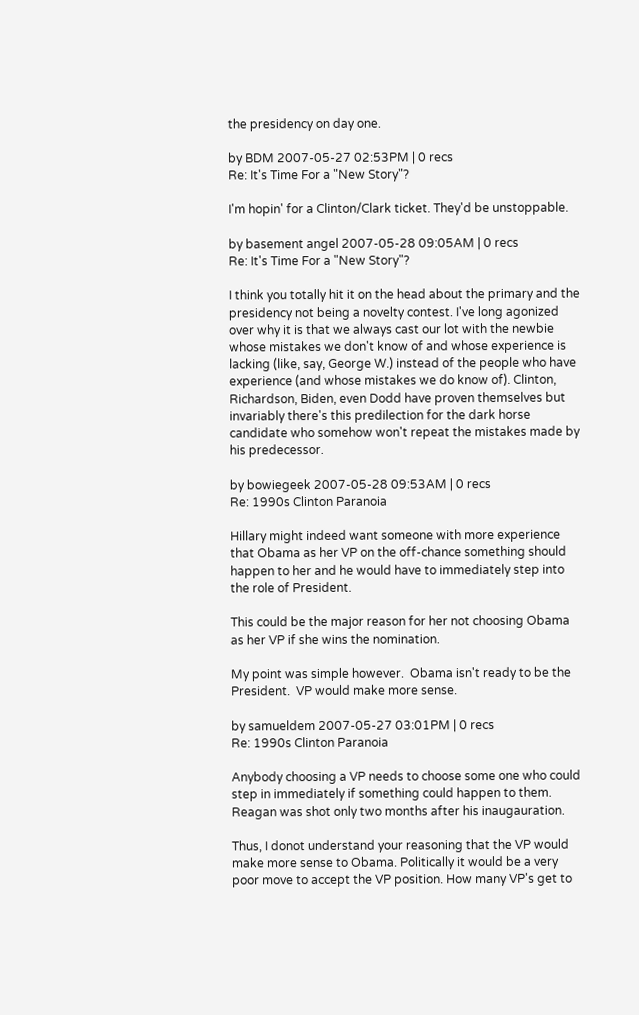the presidency on day one.

by BDM 2007-05-27 02:53PM | 0 recs
Re: It's Time For a "New Story"?

I'm hopin' for a Clinton/Clark ticket. They'd be unstoppable.

by basement angel 2007-05-28 09:05AM | 0 recs
Re: It's Time For a "New Story"?

I think you totally hit it on the head about the primary and the presidency not being a novelty contest. I've long agonized over why it is that we always cast our lot with the newbie whose mistakes we don't know of and whose experience is lacking (like, say, George W.) instead of the people who have experience (and whose mistakes we do know of). Clinton, Richardson, Biden, even Dodd have proven themselves but invariably there's this predilection for the dark horse candidate who somehow won't repeat the mistakes made by his predecessor.

by bowiegeek 2007-05-28 09:53AM | 0 recs
Re: 1990s Clinton Paranoia

Hillary might indeed want someone with more experience that Obama as her VP on the off-chance something should happen to her and he would have to immediately step into the role of President.

This could be the major reason for her not choosing Obama as her VP if she wins the nomination.

My point was simple however.  Obama isn't ready to be the President.  VP would make more sense.

by samueldem 2007-05-27 03:01PM | 0 recs
Re: 1990s Clinton Paranoia

Anybody choosing a VP needs to choose some one who could step in immediately if something could happen to them. Reagan was shot only two months after his inaugauration.

Thus, I donot understand your reasoning that the VP would make more sense to Obama. Politically it would be a very poor move to accept the VP position. How many VP's get to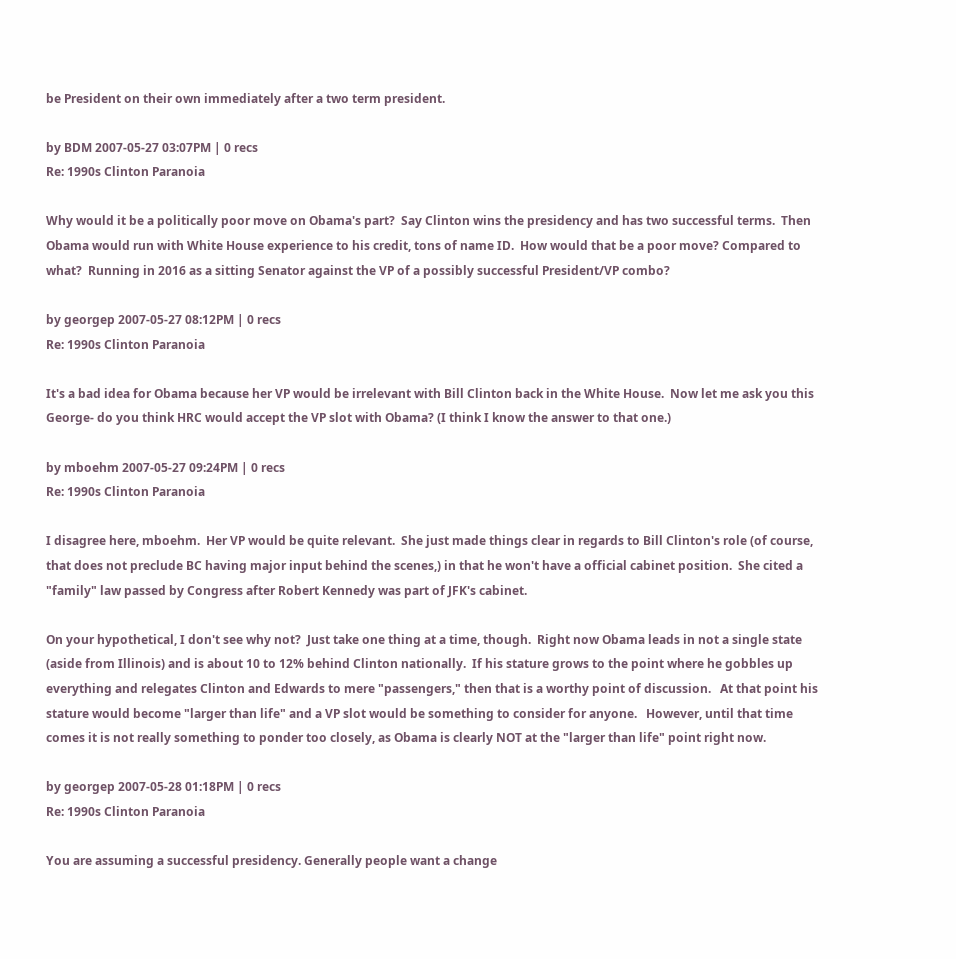be President on their own immediately after a two term president.

by BDM 2007-05-27 03:07PM | 0 recs
Re: 1990s Clinton Paranoia

Why would it be a politically poor move on Obama's part?  Say Clinton wins the presidency and has two successful terms.  Then Obama would run with White House experience to his credit, tons of name ID.  How would that be a poor move? Compared to what?  Running in 2016 as a sitting Senator against the VP of a possibly successful President/VP combo?

by georgep 2007-05-27 08:12PM | 0 recs
Re: 1990s Clinton Paranoia

It's a bad idea for Obama because her VP would be irrelevant with Bill Clinton back in the White House.  Now let me ask you this George- do you think HRC would accept the VP slot with Obama? (I think I know the answer to that one.)

by mboehm 2007-05-27 09:24PM | 0 recs
Re: 1990s Clinton Paranoia

I disagree here, mboehm.  Her VP would be quite relevant.  She just made things clear in regards to Bill Clinton's role (of course, that does not preclude BC having major input behind the scenes,) in that he won't have a official cabinet position.  She cited a "family" law passed by Congress after Robert Kennedy was part of JFK's cabinet.

On your hypothetical, I don't see why not?  Just take one thing at a time, though.  Right now Obama leads in not a single state (aside from Illinois) and is about 10 to 12% behind Clinton nationally.  If his stature grows to the point where he gobbles up everything and relegates Clinton and Edwards to mere "passengers," then that is a worthy point of discussion.   At that point his stature would become "larger than life" and a VP slot would be something to consider for anyone.   However, until that time comes it is not really something to ponder too closely, as Obama is clearly NOT at the "larger than life" point right now.

by georgep 2007-05-28 01:18PM | 0 recs
Re: 1990s Clinton Paranoia

You are assuming a successful presidency. Generally people want a change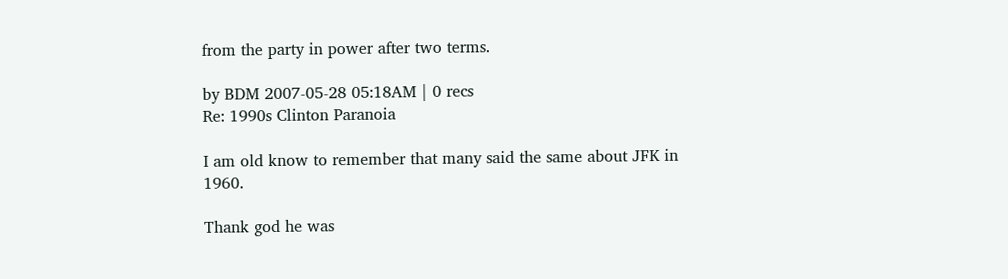from the party in power after two terms.

by BDM 2007-05-28 05:18AM | 0 recs
Re: 1990s Clinton Paranoia

I am old know to remember that many said the same about JFK in 1960.

Thank god he was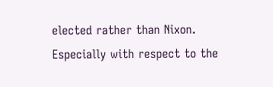elected rather than Nixon. Especially with respect to the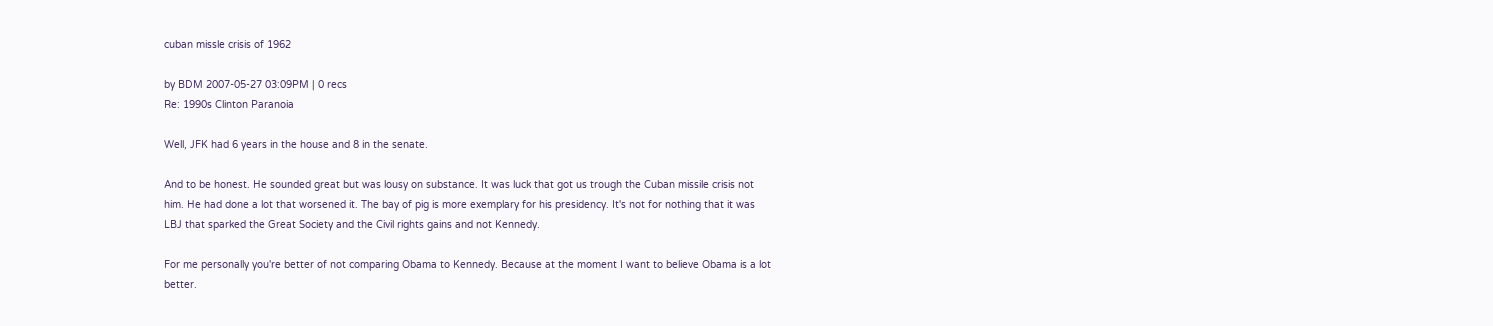cuban missle crisis of 1962

by BDM 2007-05-27 03:09PM | 0 recs
Re: 1990s Clinton Paranoia

Well, JFK had 6 years in the house and 8 in the senate.

And to be honest. He sounded great but was lousy on substance. It was luck that got us trough the Cuban missile crisis not him. He had done a lot that worsened it. The bay of pig is more exemplary for his presidency. It's not for nothing that it was LBJ that sparked the Great Society and the Civil rights gains and not Kennedy.

For me personally you're better of not comparing Obama to Kennedy. Because at the moment I want to believe Obama is a lot better.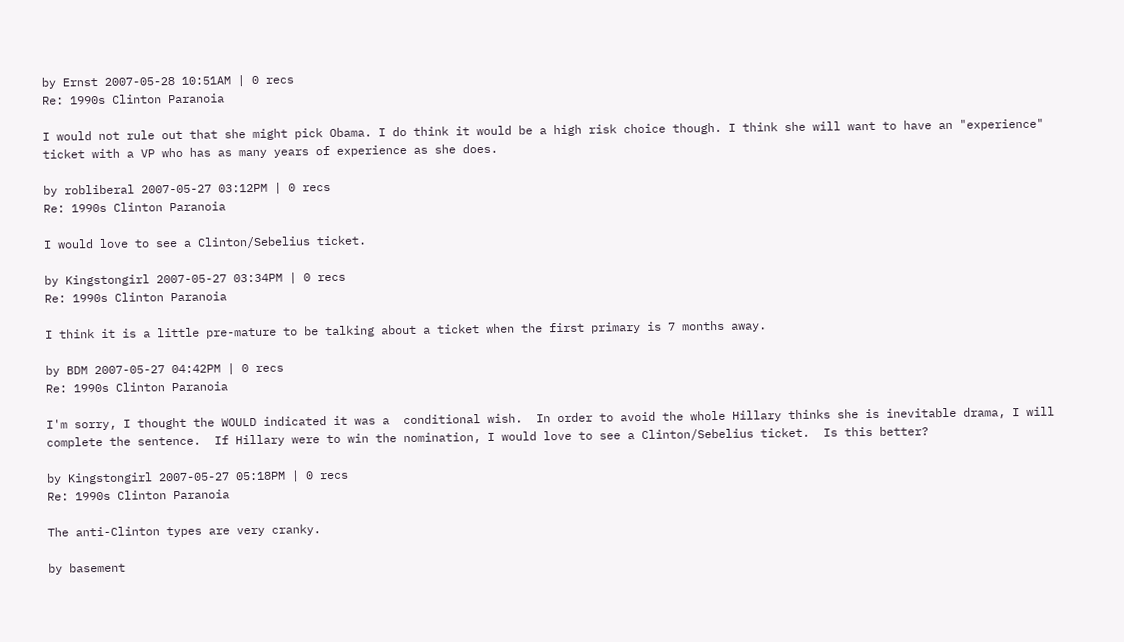by Ernst 2007-05-28 10:51AM | 0 recs
Re: 1990s Clinton Paranoia

I would not rule out that she might pick Obama. I do think it would be a high risk choice though. I think she will want to have an "experience" ticket with a VP who has as many years of experience as she does.

by robliberal 2007-05-27 03:12PM | 0 recs
Re: 1990s Clinton Paranoia

I would love to see a Clinton/Sebelius ticket.

by Kingstongirl 2007-05-27 03:34PM | 0 recs
Re: 1990s Clinton Paranoia

I think it is a little pre-mature to be talking about a ticket when the first primary is 7 months away.

by BDM 2007-05-27 04:42PM | 0 recs
Re: 1990s Clinton Paranoia

I'm sorry, I thought the WOULD indicated it was a  conditional wish.  In order to avoid the whole Hillary thinks she is inevitable drama, I will complete the sentence.  If Hillary were to win the nomination, I would love to see a Clinton/Sebelius ticket.  Is this better?

by Kingstongirl 2007-05-27 05:18PM | 0 recs
Re: 1990s Clinton Paranoia

The anti-Clinton types are very cranky.

by basement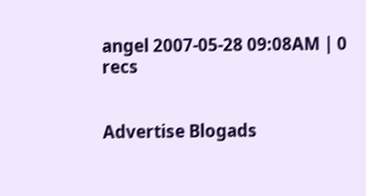angel 2007-05-28 09:08AM | 0 recs


Advertise Blogads